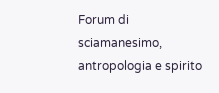Forum di sciamanesimo, antropologia e spirito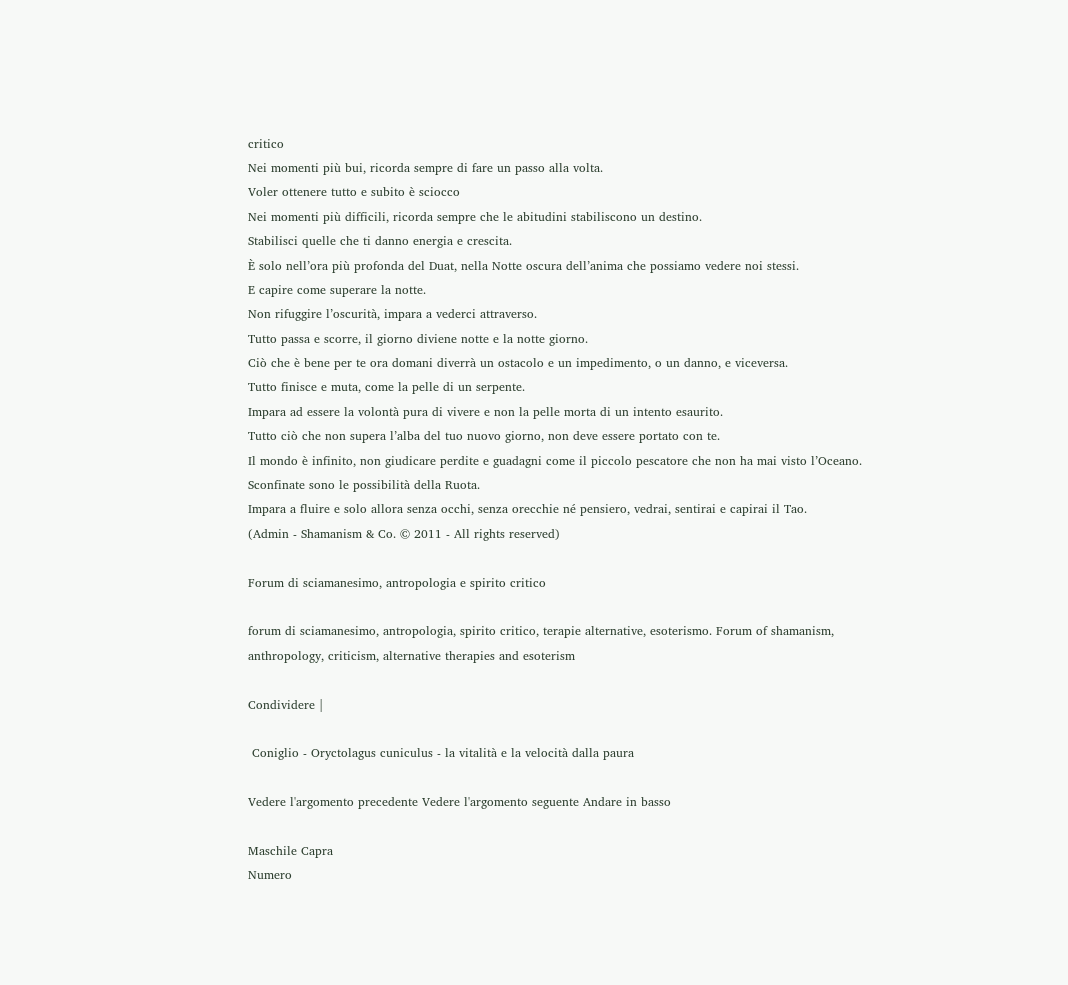critico
Nei momenti più bui, ricorda sempre di fare un passo alla volta.
Voler ottenere tutto e subito è sciocco
Nei momenti più difficili, ricorda sempre che le abitudini stabiliscono un destino.
Stabilisci quelle che ti danno energia e crescita.
È solo nell’ora più profonda del Duat, nella Notte oscura dell’anima che possiamo vedere noi stessi.
E capire come superare la notte.
Non rifuggire l’oscurità, impara a vederci attraverso.
Tutto passa e scorre, il giorno diviene notte e la notte giorno.
Ciò che è bene per te ora domani diverrà un ostacolo e un impedimento, o un danno, e viceversa.
Tutto finisce e muta, come la pelle di un serpente.
Impara ad essere la volontà pura di vivere e non la pelle morta di un intento esaurito.
Tutto ciò che non supera l’alba del tuo nuovo giorno, non deve essere portato con te.
Il mondo è infinito, non giudicare perdite e guadagni come il piccolo pescatore che non ha mai visto l’Oceano.
Sconfinate sono le possibilità della Ruota.
Impara a fluire e solo allora senza occhi, senza orecchie né pensiero, vedrai, sentirai e capirai il Tao.
(Admin - Shamanism & Co. © 2011 - All rights reserved)

Forum di sciamanesimo, antropologia e spirito critico

forum di sciamanesimo, antropologia, spirito critico, terapie alternative, esoterismo. Forum of shamanism, anthropology, criticism, alternative therapies and esoterism

Condividere |

 Coniglio - Oryctolagus cuniculus - la vitalità e la velocità dalla paura

Vedere l'argomento precedente Vedere l'argomento seguente Andare in basso

Maschile Capra
Numero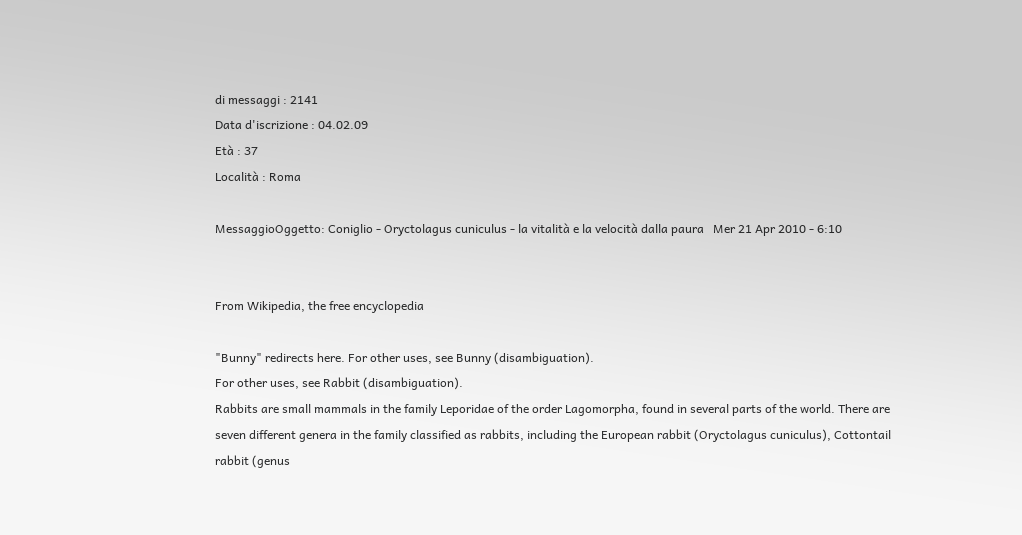di messaggi : 2141
Data d'iscrizione : 04.02.09
Età : 37
Località : Roma

MessaggioOggetto: Coniglio - Oryctolagus cuniculus - la vitalità e la velocità dalla paura   Mer 21 Apr 2010 - 6:10


From Wikipedia, the free encyclopedia

"Bunny" redirects here. For other uses, see Bunny (disambiguation).
For other uses, see Rabbit (disambiguation).
Rabbits are small mammals in the family Leporidae of the order Lagomorpha, found in several parts of the world. There are seven different genera in the family classified as rabbits, including the European rabbit (Oryctolagus cuniculus), Cottontail rabbit (genus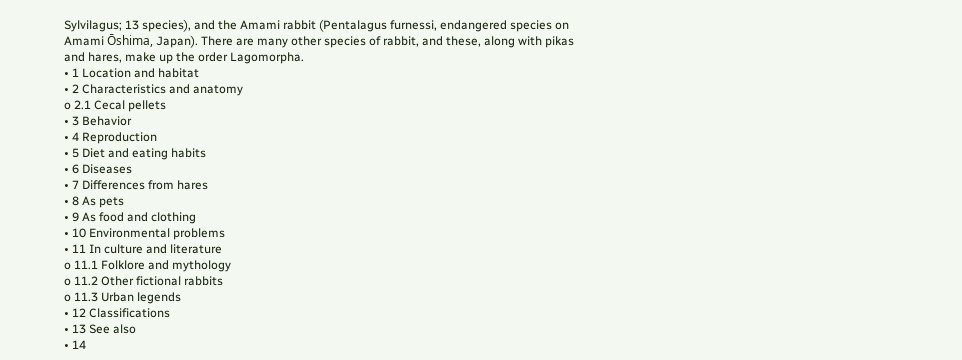Sylvilagus; 13 species), and the Amami rabbit (Pentalagus furnessi, endangered species on Amami Ōshima, Japan). There are many other species of rabbit, and these, along with pikas and hares, make up the order Lagomorpha.
• 1 Location and habitat
• 2 Characteristics and anatomy
o 2.1 Cecal pellets
• 3 Behavior
• 4 Reproduction
• 5 Diet and eating habits
• 6 Diseases
• 7 Differences from hares
• 8 As pets
• 9 As food and clothing
• 10 Environmental problems
• 11 In culture and literature
o 11.1 Folklore and mythology
o 11.2 Other fictional rabbits
o 11.3 Urban legends
• 12 Classifications
• 13 See also
• 14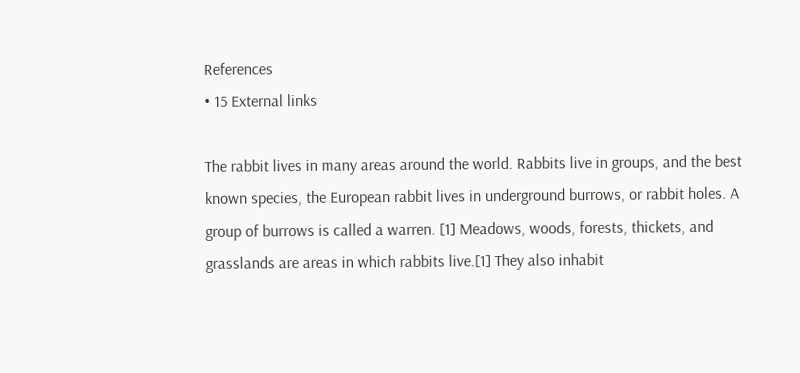References
• 15 External links

The rabbit lives in many areas around the world. Rabbits live in groups, and the best known species, the European rabbit lives in underground burrows, or rabbit holes. A group of burrows is called a warren. [1] Meadows, woods, forests, thickets, and grasslands are areas in which rabbits live.[1] They also inhabit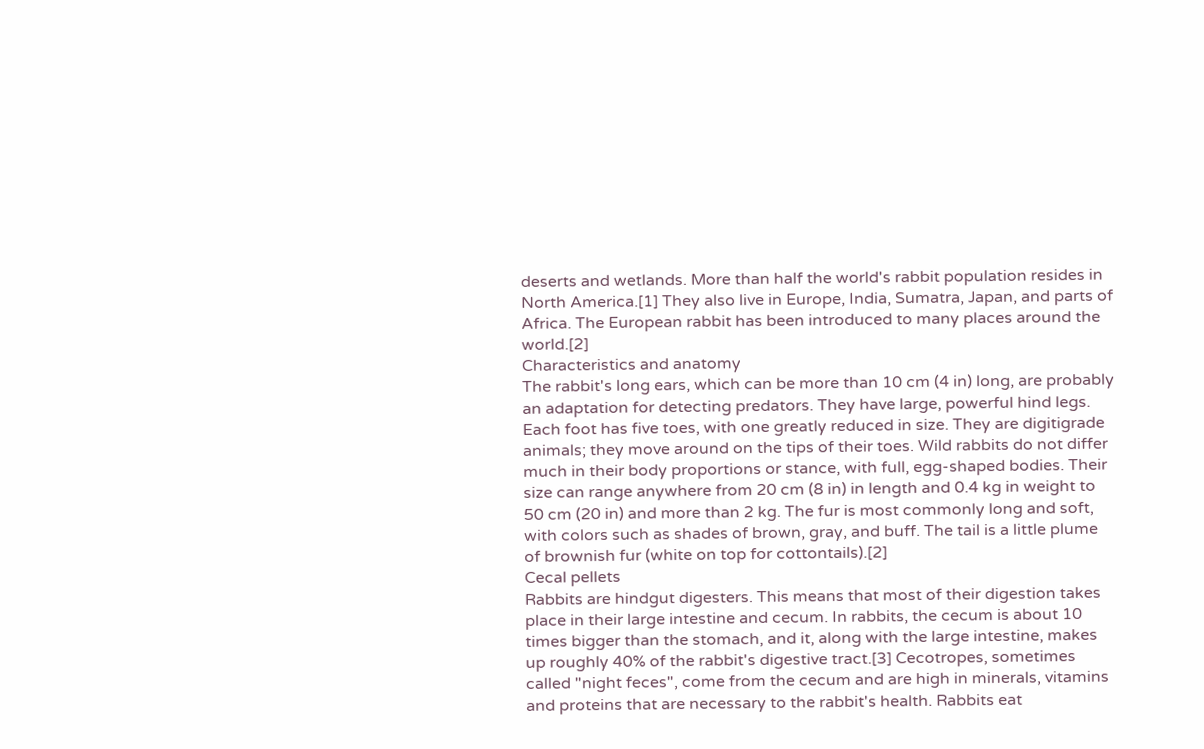deserts and wetlands. More than half the world's rabbit population resides in North America.[1] They also live in Europe, India, Sumatra, Japan, and parts of Africa. The European rabbit has been introduced to many places around the world.[2]
Characteristics and anatomy
The rabbit's long ears, which can be more than 10 cm (4 in) long, are probably an adaptation for detecting predators. They have large, powerful hind legs. Each foot has five toes, with one greatly reduced in size. They are digitigrade animals; they move around on the tips of their toes. Wild rabbits do not differ much in their body proportions or stance, with full, egg-shaped bodies. Their size can range anywhere from 20 cm (8 in) in length and 0.4 kg in weight to 50 cm (20 in) and more than 2 kg. The fur is most commonly long and soft, with colors such as shades of brown, gray, and buff. The tail is a little plume of brownish fur (white on top for cottontails).[2]
Cecal pellets
Rabbits are hindgut digesters. This means that most of their digestion takes place in their large intestine and cecum. In rabbits, the cecum is about 10 times bigger than the stomach, and it, along with the large intestine, makes up roughly 40% of the rabbit's digestive tract.[3] Cecotropes, sometimes called "night feces", come from the cecum and are high in minerals, vitamins and proteins that are necessary to the rabbit's health. Rabbits eat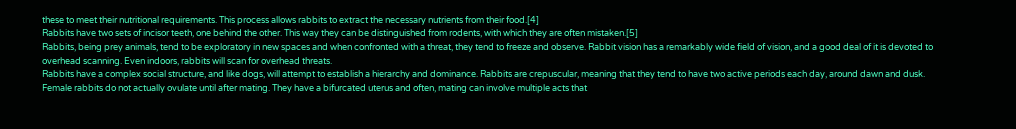these to meet their nutritional requirements. This process allows rabbits to extract the necessary nutrients from their food.[4]
Rabbits have two sets of incisor teeth, one behind the other. This way they can be distinguished from rodents, with which they are often mistaken.[5]
Rabbits, being prey animals, tend to be exploratory in new spaces and when confronted with a threat, they tend to freeze and observe. Rabbit vision has a remarkably wide field of vision, and a good deal of it is devoted to overhead scanning. Even indoors, rabbits will scan for overhead threats.
Rabbits have a complex social structure, and like dogs, will attempt to establish a hierarchy and dominance. Rabbits are crepuscular, meaning that they tend to have two active periods each day, around dawn and dusk.
Female rabbits do not actually ovulate until after mating. They have a bifurcated uterus and often, mating can involve multiple acts that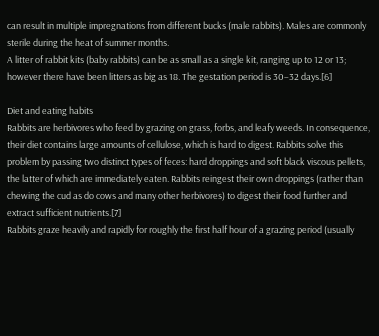can result in multiple impregnations from different bucks (male rabbits). Males are commonly sterile during the heat of summer months.
A litter of rabbit kits (baby rabbits) can be as small as a single kit, ranging up to 12 or 13; however there have been litters as big as 18. The gestation period is 30–32 days.[6]

Diet and eating habits
Rabbits are herbivores who feed by grazing on grass, forbs, and leafy weeds. In consequence, their diet contains large amounts of cellulose, which is hard to digest. Rabbits solve this problem by passing two distinct types of feces: hard droppings and soft black viscous pellets, the latter of which are immediately eaten. Rabbits reingest their own droppings (rather than chewing the cud as do cows and many other herbivores) to digest their food further and extract sufficient nutrients.[7]
Rabbits graze heavily and rapidly for roughly the first half hour of a grazing period (usually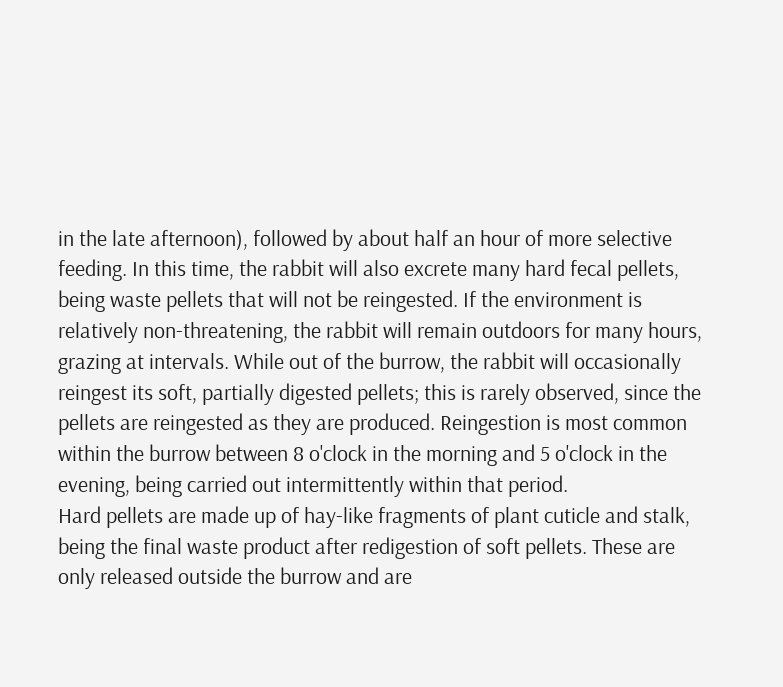in the late afternoon), followed by about half an hour of more selective feeding. In this time, the rabbit will also excrete many hard fecal pellets, being waste pellets that will not be reingested. If the environment is relatively non-threatening, the rabbit will remain outdoors for many hours, grazing at intervals. While out of the burrow, the rabbit will occasionally reingest its soft, partially digested pellets; this is rarely observed, since the pellets are reingested as they are produced. Reingestion is most common within the burrow between 8 o'clock in the morning and 5 o'clock in the evening, being carried out intermittently within that period.
Hard pellets are made up of hay-like fragments of plant cuticle and stalk, being the final waste product after redigestion of soft pellets. These are only released outside the burrow and are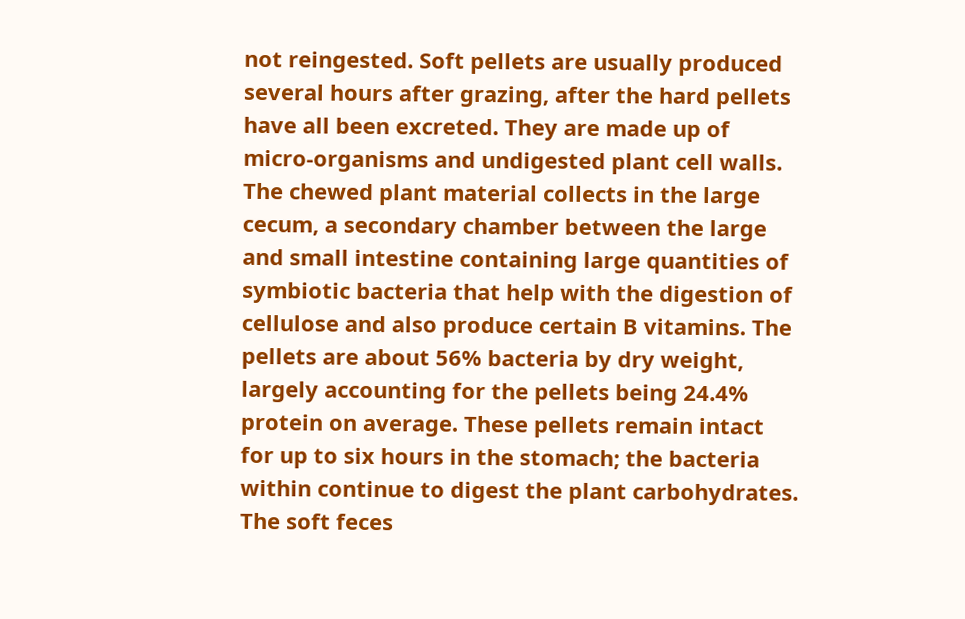not reingested. Soft pellets are usually produced several hours after grazing, after the hard pellets have all been excreted. They are made up of micro-organisms and undigested plant cell walls.
The chewed plant material collects in the large cecum, a secondary chamber between the large and small intestine containing large quantities of symbiotic bacteria that help with the digestion of cellulose and also produce certain B vitamins. The pellets are about 56% bacteria by dry weight, largely accounting for the pellets being 24.4% protein on average. These pellets remain intact for up to six hours in the stomach; the bacteria within continue to digest the plant carbohydrates. The soft feces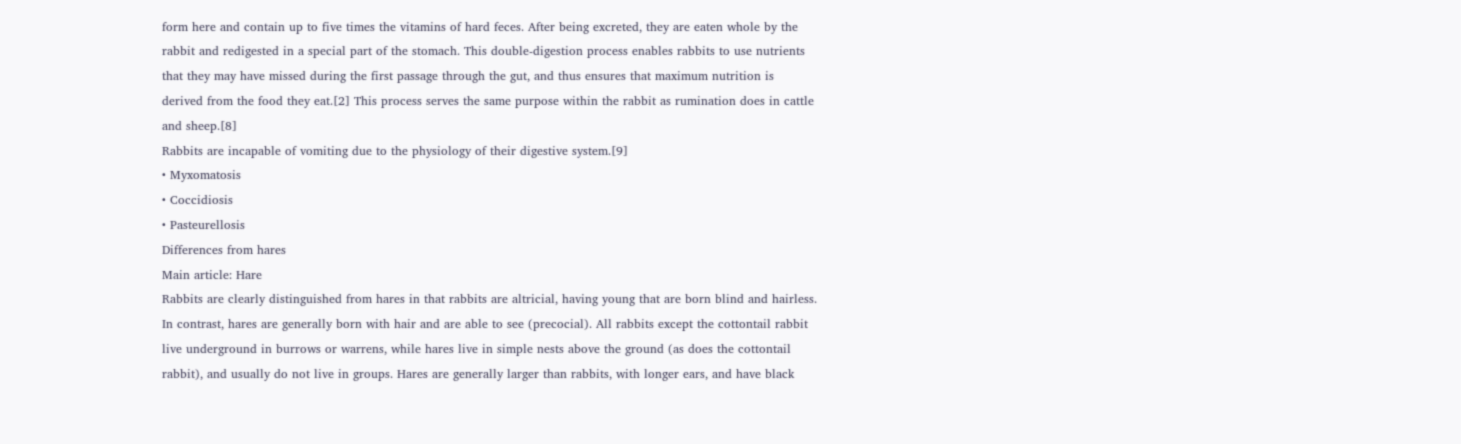form here and contain up to five times the vitamins of hard feces. After being excreted, they are eaten whole by the rabbit and redigested in a special part of the stomach. This double-digestion process enables rabbits to use nutrients that they may have missed during the first passage through the gut, and thus ensures that maximum nutrition is derived from the food they eat.[2] This process serves the same purpose within the rabbit as rumination does in cattle and sheep.[8]
Rabbits are incapable of vomiting due to the physiology of their digestive system.[9]
• Myxomatosis
• Coccidiosis
• Pasteurellosis
Differences from hares
Main article: Hare
Rabbits are clearly distinguished from hares in that rabbits are altricial, having young that are born blind and hairless. In contrast, hares are generally born with hair and are able to see (precocial). All rabbits except the cottontail rabbit live underground in burrows or warrens, while hares live in simple nests above the ground (as does the cottontail rabbit), and usually do not live in groups. Hares are generally larger than rabbits, with longer ears, and have black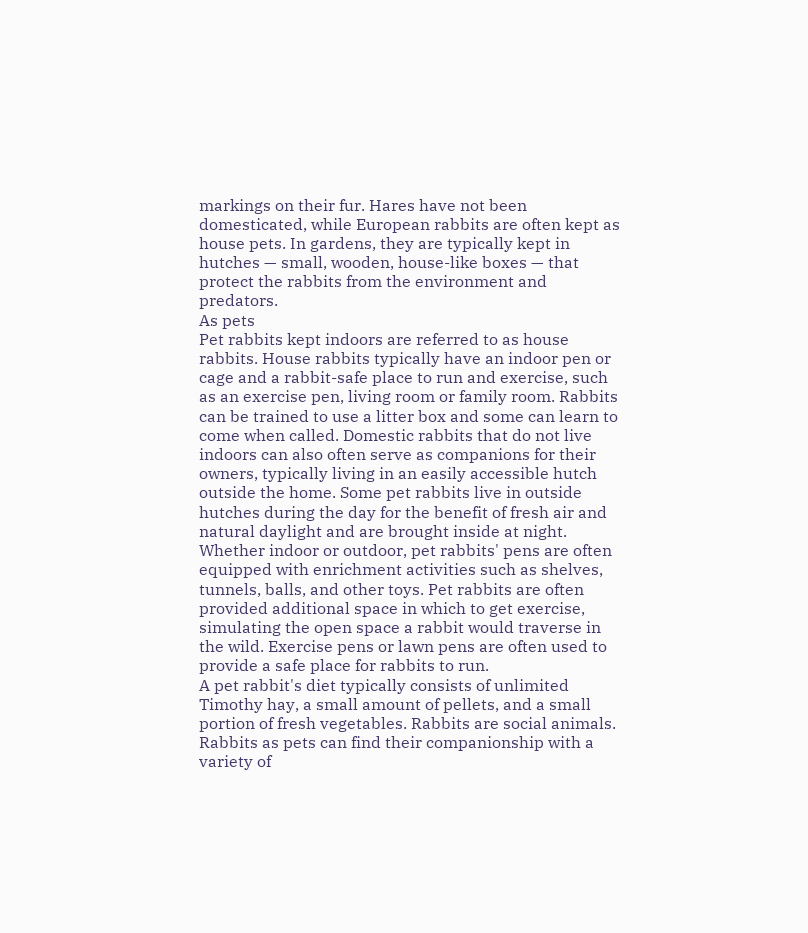markings on their fur. Hares have not been domesticated, while European rabbits are often kept as house pets. In gardens, they are typically kept in hutches — small, wooden, house-like boxes — that protect the rabbits from the environment and predators.
As pets
Pet rabbits kept indoors are referred to as house rabbits. House rabbits typically have an indoor pen or cage and a rabbit-safe place to run and exercise, such as an exercise pen, living room or family room. Rabbits can be trained to use a litter box and some can learn to come when called. Domestic rabbits that do not live indoors can also often serve as companions for their owners, typically living in an easily accessible hutch outside the home. Some pet rabbits live in outside hutches during the day for the benefit of fresh air and natural daylight and are brought inside at night.
Whether indoor or outdoor, pet rabbits' pens are often equipped with enrichment activities such as shelves, tunnels, balls, and other toys. Pet rabbits are often provided additional space in which to get exercise, simulating the open space a rabbit would traverse in the wild. Exercise pens or lawn pens are often used to provide a safe place for rabbits to run.
A pet rabbit's diet typically consists of unlimited Timothy hay, a small amount of pellets, and a small portion of fresh vegetables. Rabbits are social animals. Rabbits as pets can find their companionship with a variety of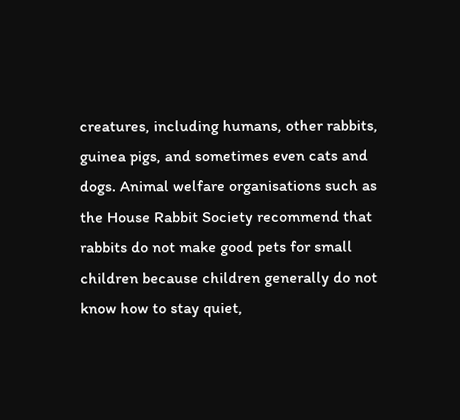creatures, including humans, other rabbits, guinea pigs, and sometimes even cats and dogs. Animal welfare organisations such as the House Rabbit Society recommend that rabbits do not make good pets for small children because children generally do not know how to stay quiet,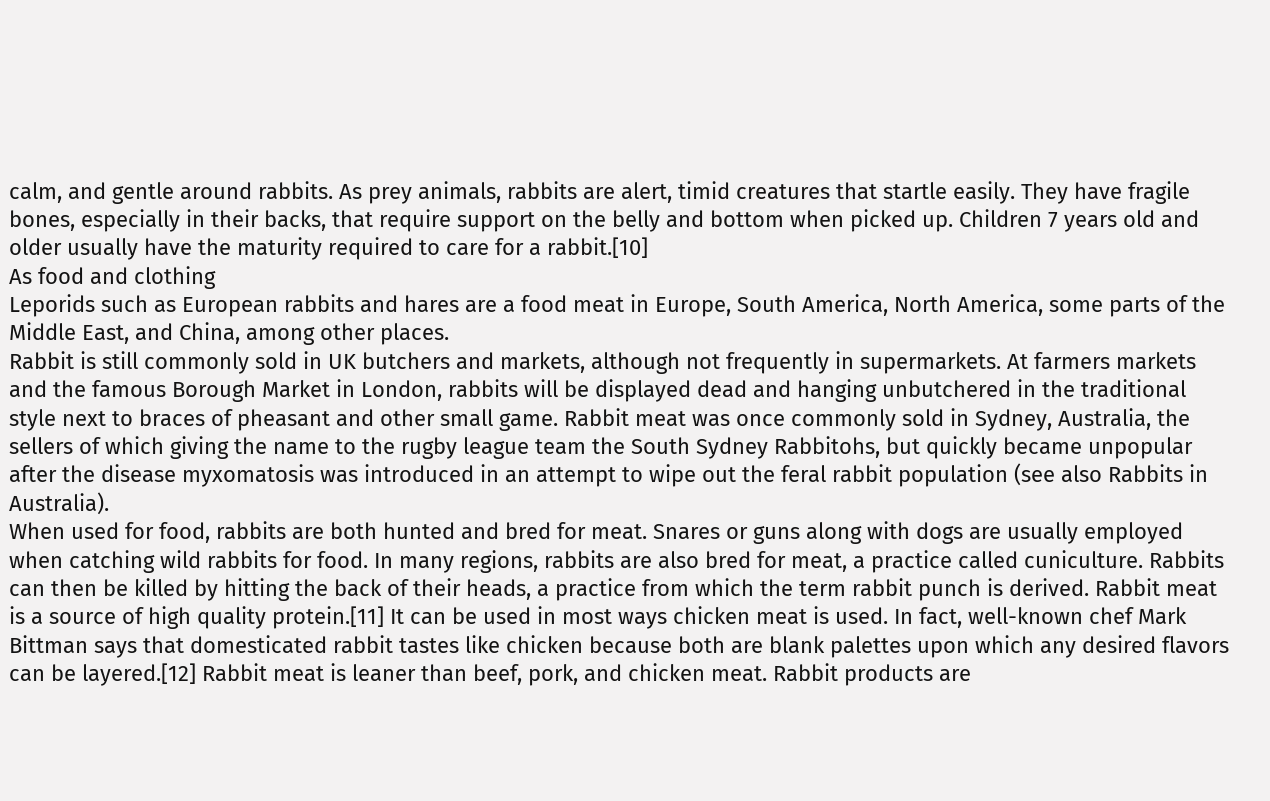calm, and gentle around rabbits. As prey animals, rabbits are alert, timid creatures that startle easily. They have fragile bones, especially in their backs, that require support on the belly and bottom when picked up. Children 7 years old and older usually have the maturity required to care for a rabbit.[10]
As food and clothing
Leporids such as European rabbits and hares are a food meat in Europe, South America, North America, some parts of the Middle East, and China, among other places.
Rabbit is still commonly sold in UK butchers and markets, although not frequently in supermarkets. At farmers markets and the famous Borough Market in London, rabbits will be displayed dead and hanging unbutchered in the traditional style next to braces of pheasant and other small game. Rabbit meat was once commonly sold in Sydney, Australia, the sellers of which giving the name to the rugby league team the South Sydney Rabbitohs, but quickly became unpopular after the disease myxomatosis was introduced in an attempt to wipe out the feral rabbit population (see also Rabbits in Australia).
When used for food, rabbits are both hunted and bred for meat. Snares or guns along with dogs are usually employed when catching wild rabbits for food. In many regions, rabbits are also bred for meat, a practice called cuniculture. Rabbits can then be killed by hitting the back of their heads, a practice from which the term rabbit punch is derived. Rabbit meat is a source of high quality protein.[11] It can be used in most ways chicken meat is used. In fact, well-known chef Mark Bittman says that domesticated rabbit tastes like chicken because both are blank palettes upon which any desired flavors can be layered.[12] Rabbit meat is leaner than beef, pork, and chicken meat. Rabbit products are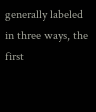generally labeled in three ways, the first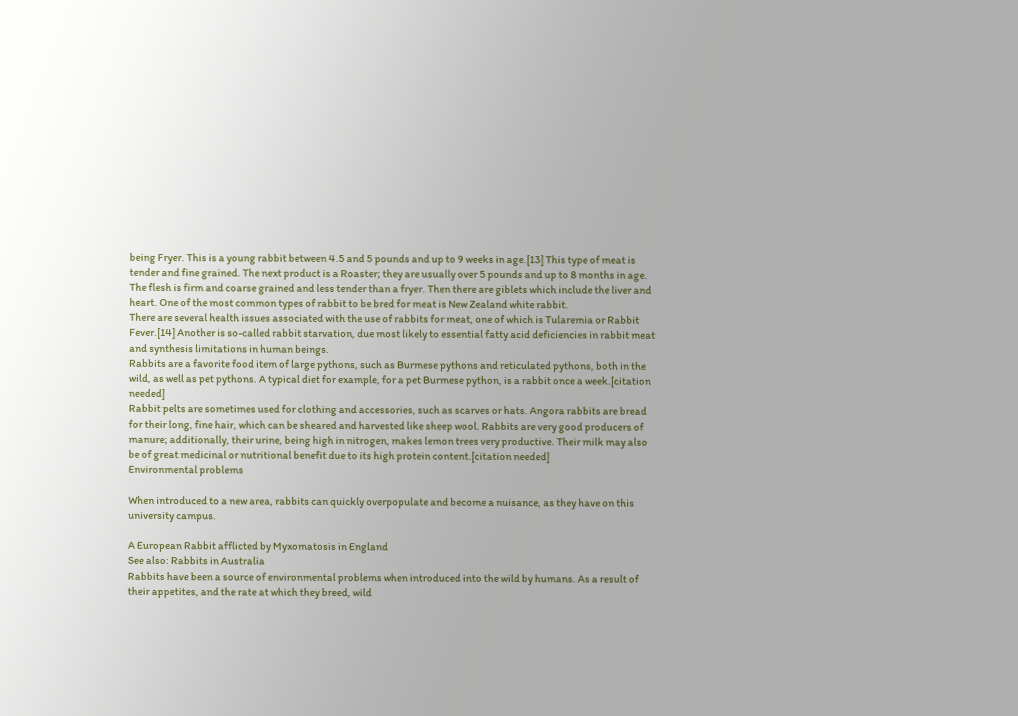being Fryer. This is a young rabbit between 4.5 and 5 pounds and up to 9 weeks in age.[13] This type of meat is tender and fine grained. The next product is a Roaster; they are usually over 5 pounds and up to 8 months in age. The flesh is firm and coarse grained and less tender than a fryer. Then there are giblets which include the liver and heart. One of the most common types of rabbit to be bred for meat is New Zealand white rabbit.
There are several health issues associated with the use of rabbits for meat, one of which is Tularemia or Rabbit Fever.[14] Another is so-called rabbit starvation, due most likely to essential fatty acid deficiencies in rabbit meat and synthesis limitations in human beings.
Rabbits are a favorite food item of large pythons, such as Burmese pythons and reticulated pythons, both in the wild, as well as pet pythons. A typical diet for example, for a pet Burmese python, is a rabbit once a week.[citation needed]
Rabbit pelts are sometimes used for clothing and accessories, such as scarves or hats. Angora rabbits are bread for their long, fine hair, which can be sheared and harvested like sheep wool. Rabbits are very good producers of manure; additionally, their urine, being high in nitrogen, makes lemon trees very productive. Their milk may also be of great medicinal or nutritional benefit due to its high protein content.[citation needed]
Environmental problems

When introduced to a new area, rabbits can quickly overpopulate and become a nuisance, as they have on this university campus.

A European Rabbit afflicted by Myxomatosis in England
See also: Rabbits in Australia
Rabbits have been a source of environmental problems when introduced into the wild by humans. As a result of their appetites, and the rate at which they breed, wild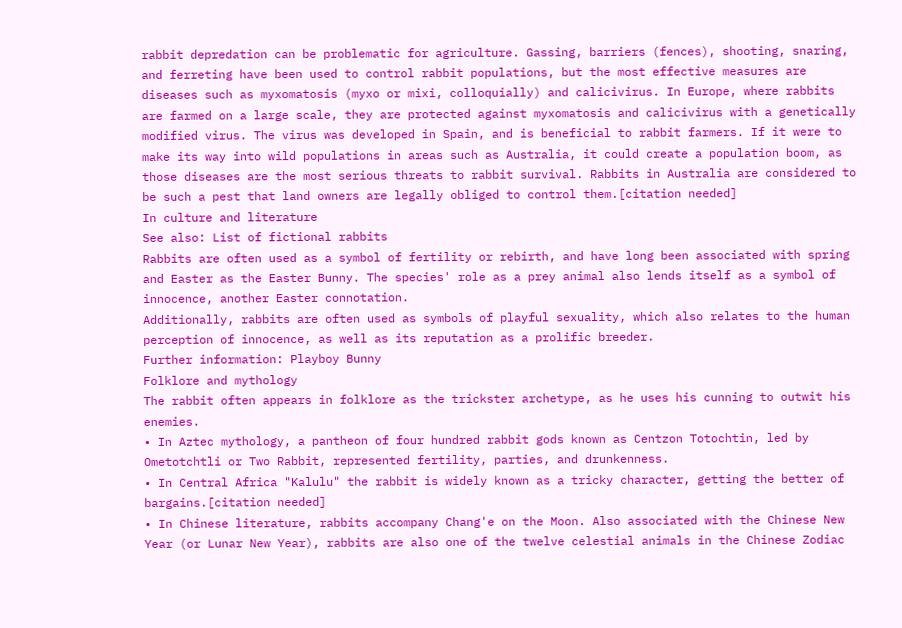rabbit depredation can be problematic for agriculture. Gassing, barriers (fences), shooting, snaring, and ferreting have been used to control rabbit populations, but the most effective measures are diseases such as myxomatosis (myxo or mixi, colloquially) and calicivirus. In Europe, where rabbits are farmed on a large scale, they are protected against myxomatosis and calicivirus with a genetically modified virus. The virus was developed in Spain, and is beneficial to rabbit farmers. If it were to make its way into wild populations in areas such as Australia, it could create a population boom, as those diseases are the most serious threats to rabbit survival. Rabbits in Australia are considered to be such a pest that land owners are legally obliged to control them.[citation needed]
In culture and literature
See also: List of fictional rabbits
Rabbits are often used as a symbol of fertility or rebirth, and have long been associated with spring and Easter as the Easter Bunny. The species' role as a prey animal also lends itself as a symbol of innocence, another Easter connotation.
Additionally, rabbits are often used as symbols of playful sexuality, which also relates to the human perception of innocence, as well as its reputation as a prolific breeder.
Further information: Playboy Bunny
Folklore and mythology
The rabbit often appears in folklore as the trickster archetype, as he uses his cunning to outwit his enemies.
• In Aztec mythology, a pantheon of four hundred rabbit gods known as Centzon Totochtin, led by Ometotchtli or Two Rabbit, represented fertility, parties, and drunkenness.
• In Central Africa "Kalulu" the rabbit is widely known as a tricky character, getting the better of bargains.[citation needed]
• In Chinese literature, rabbits accompany Chang'e on the Moon. Also associated with the Chinese New Year (or Lunar New Year), rabbits are also one of the twelve celestial animals in the Chinese Zodiac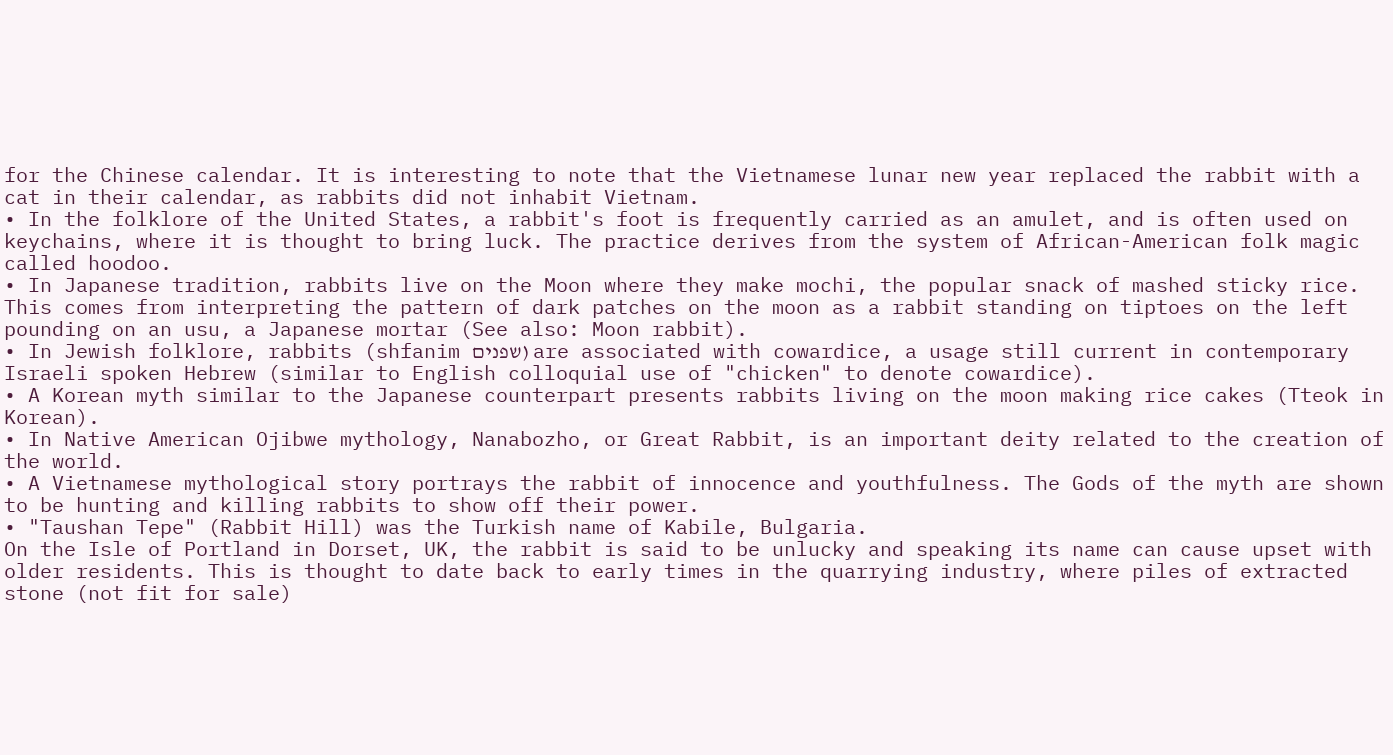for the Chinese calendar. It is interesting to note that the Vietnamese lunar new year replaced the rabbit with a cat in their calendar, as rabbits did not inhabit Vietnam.
• In the folklore of the United States, a rabbit's foot is frequently carried as an amulet, and is often used on keychains, where it is thought to bring luck. The practice derives from the system of African-American folk magic called hoodoo.
• In Japanese tradition, rabbits live on the Moon where they make mochi, the popular snack of mashed sticky rice. This comes from interpreting the pattern of dark patches on the moon as a rabbit standing on tiptoes on the left pounding on an usu, a Japanese mortar (See also: Moon rabbit).
• In Jewish folklore, rabbits (shfanim שפנים) are associated with cowardice, a usage still current in contemporary Israeli spoken Hebrew (similar to English colloquial use of "chicken" to denote cowardice).
• A Korean myth similar to the Japanese counterpart presents rabbits living on the moon making rice cakes (Tteok in Korean).
• In Native American Ojibwe mythology, Nanabozho, or Great Rabbit, is an important deity related to the creation of the world.
• A Vietnamese mythological story portrays the rabbit of innocence and youthfulness. The Gods of the myth are shown to be hunting and killing rabbits to show off their power.
• "Taushan Tepe" (Rabbit Hill) was the Turkish name of Kabile, Bulgaria.
On the Isle of Portland in Dorset, UK, the rabbit is said to be unlucky and speaking its name can cause upset with older residents. This is thought to date back to early times in the quarrying industry, where piles of extracted stone (not fit for sale)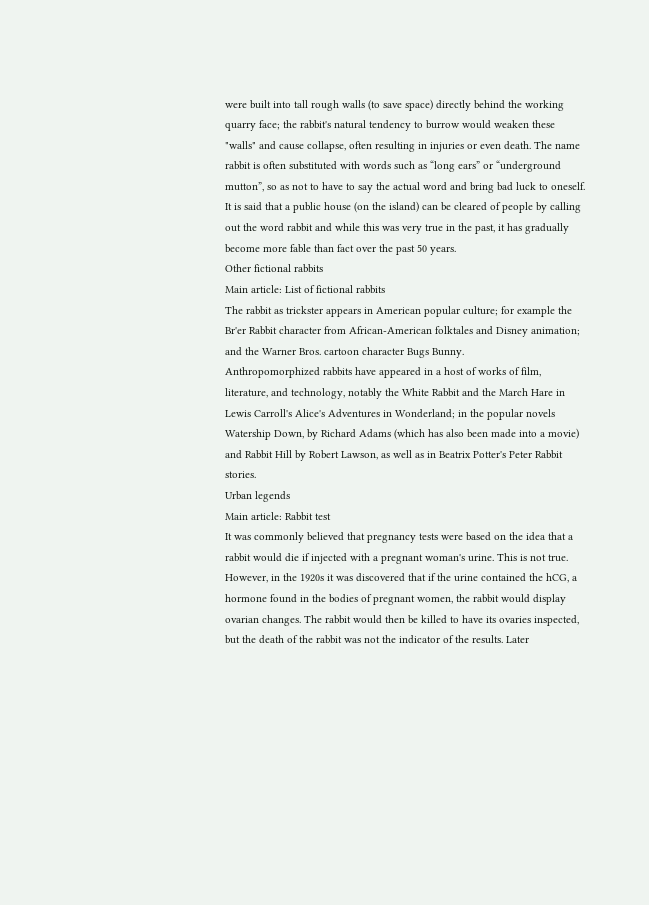were built into tall rough walls (to save space) directly behind the working quarry face; the rabbit's natural tendency to burrow would weaken these "walls" and cause collapse, often resulting in injuries or even death. The name rabbit is often substituted with words such as “long ears” or “underground mutton”, so as not to have to say the actual word and bring bad luck to oneself. It is said that a public house (on the island) can be cleared of people by calling out the word rabbit and while this was very true in the past, it has gradually become more fable than fact over the past 50 years.
Other fictional rabbits
Main article: List of fictional rabbits
The rabbit as trickster appears in American popular culture; for example the Br'er Rabbit character from African-American folktales and Disney animation; and the Warner Bros. cartoon character Bugs Bunny.
Anthropomorphized rabbits have appeared in a host of works of film, literature, and technology, notably the White Rabbit and the March Hare in Lewis Carroll's Alice's Adventures in Wonderland; in the popular novels Watership Down, by Richard Adams (which has also been made into a movie) and Rabbit Hill by Robert Lawson, as well as in Beatrix Potter's Peter Rabbit stories.
Urban legends
Main article: Rabbit test
It was commonly believed that pregnancy tests were based on the idea that a rabbit would die if injected with a pregnant woman's urine. This is not true. However, in the 1920s it was discovered that if the urine contained the hCG, a hormone found in the bodies of pregnant women, the rabbit would display ovarian changes. The rabbit would then be killed to have its ovaries inspected, but the death of the rabbit was not the indicator of the results. Later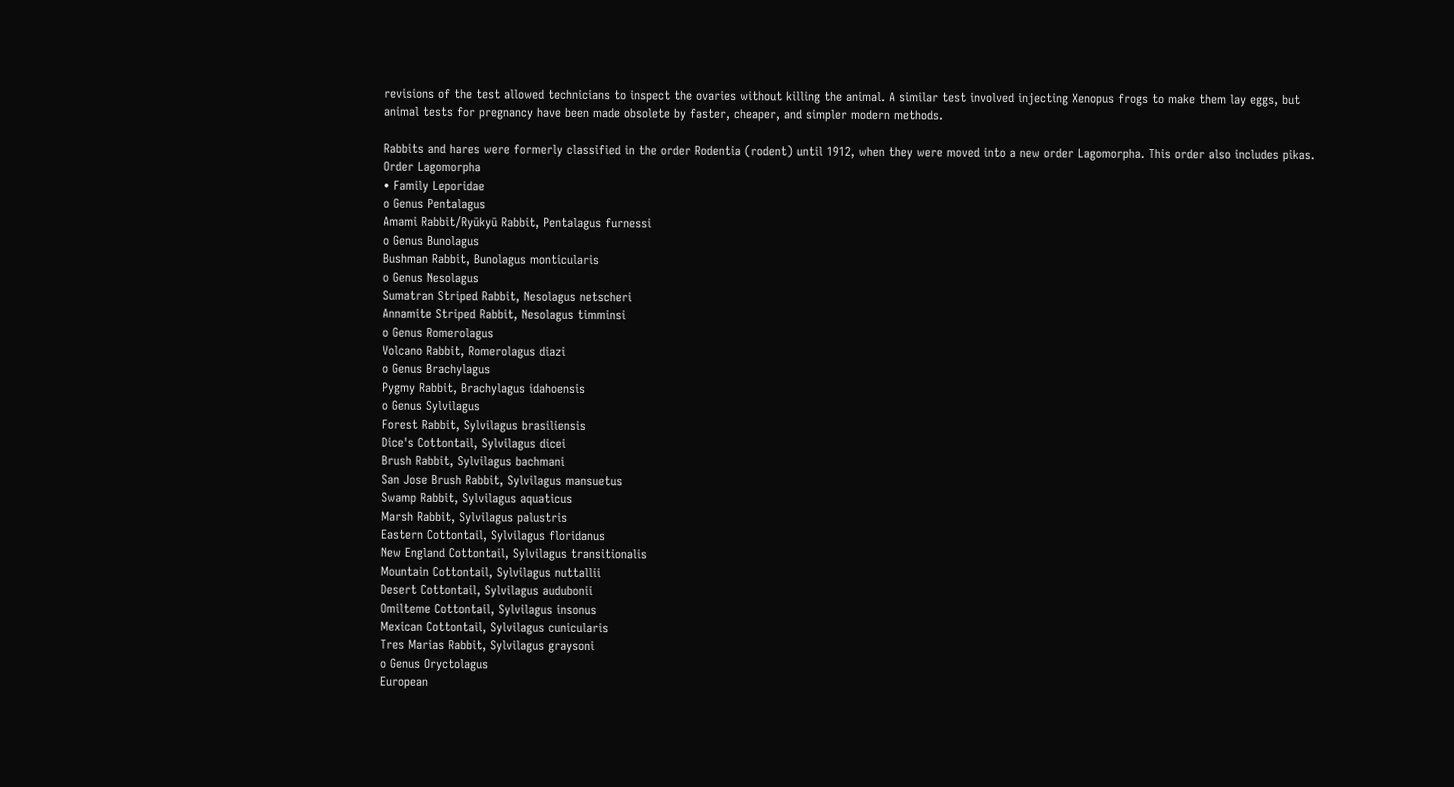revisions of the test allowed technicians to inspect the ovaries without killing the animal. A similar test involved injecting Xenopus frogs to make them lay eggs, but animal tests for pregnancy have been made obsolete by faster, cheaper, and simpler modern methods.

Rabbits and hares were formerly classified in the order Rodentia (rodent) until 1912, when they were moved into a new order Lagomorpha. This order also includes pikas.
Order Lagomorpha
• Family Leporidae
o Genus Pentalagus
Amami Rabbit/Ryūkyū Rabbit, Pentalagus furnessi
o Genus Bunolagus
Bushman Rabbit, Bunolagus monticularis
o Genus Nesolagus
Sumatran Striped Rabbit, Nesolagus netscheri
Annamite Striped Rabbit, Nesolagus timminsi
o Genus Romerolagus
Volcano Rabbit, Romerolagus diazi
o Genus Brachylagus
Pygmy Rabbit, Brachylagus idahoensis
o Genus Sylvilagus
Forest Rabbit, Sylvilagus brasiliensis
Dice's Cottontail, Sylvilagus dicei
Brush Rabbit, Sylvilagus bachmani
San Jose Brush Rabbit, Sylvilagus mansuetus
Swamp Rabbit, Sylvilagus aquaticus
Marsh Rabbit, Sylvilagus palustris
Eastern Cottontail, Sylvilagus floridanus
New England Cottontail, Sylvilagus transitionalis
Mountain Cottontail, Sylvilagus nuttallii
Desert Cottontail, Sylvilagus audubonii
Omilteme Cottontail, Sylvilagus insonus
Mexican Cottontail, Sylvilagus cunicularis
Tres Marias Rabbit, Sylvilagus graysoni
o Genus Oryctolagus
European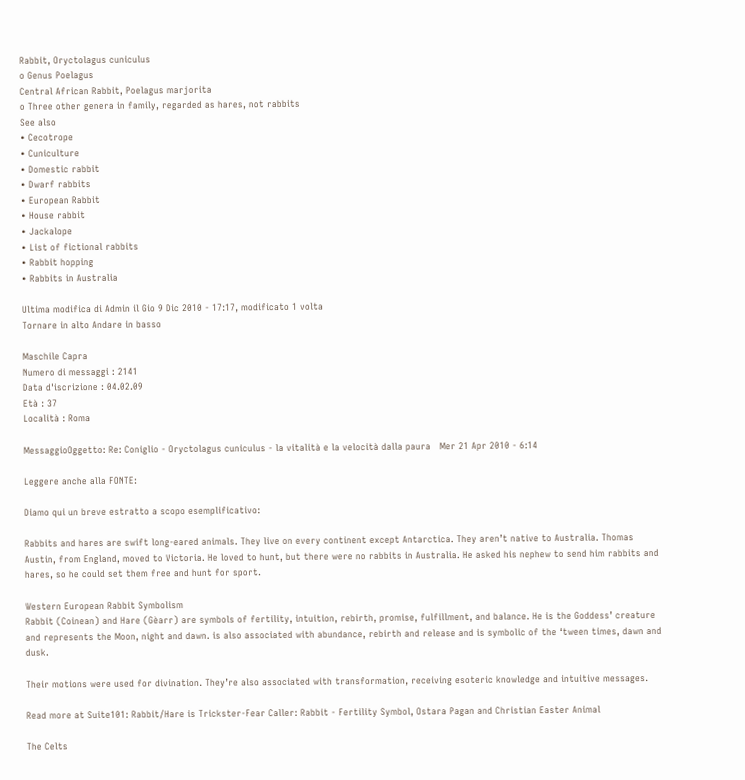Rabbit, Oryctolagus cuniculus
o Genus Poelagus
Central African Rabbit, Poelagus marjorita
o Three other genera in family, regarded as hares, not rabbits
See also
• Cecotrope
• Cuniculture
• Domestic rabbit
• Dwarf rabbits
• European Rabbit
• House rabbit
• Jackalope
• List of fictional rabbits
• Rabbit hopping
• Rabbits in Australia

Ultima modifica di Admin il Gio 9 Dic 2010 - 17:17, modificato 1 volta
Tornare in alto Andare in basso

Maschile Capra
Numero di messaggi : 2141
Data d'iscrizione : 04.02.09
Età : 37
Località : Roma

MessaggioOggetto: Re: Coniglio - Oryctolagus cuniculus - la vitalità e la velocità dalla paura   Mer 21 Apr 2010 - 6:14

Leggere anche alla FONTE:

Diamo qui un breve estratto a scopo esemplificativo:

Rabbits and hares are swift long-eared animals. They live on every continent except Antarctica. They aren’t native to Australia. Thomas Austin, from England, moved to Victoria. He loved to hunt, but there were no rabbits in Australia. He asked his nephew to send him rabbits and hares, so he could set them free and hunt for sport.

Western European Rabbit Symbolism
Rabbit (Coinean) and Hare (Gèarr) are symbols of fertility, intuition, rebirth, promise, fulfillment, and balance. He is the Goddess’ creature and represents the Moon, night and dawn. is also associated with abundance, rebirth and release and is symbolic of the ‘tween times, dawn and dusk.

Their motions were used for divination. They’re also associated with transformation, receiving esoteric knowledge and intuitive messages.

Read more at Suite101: Rabbit/Hare is Trickster-Fear Caller: Rabbit - Fertility Symbol, Ostara Pagan and Christian Easter Animal

The Celts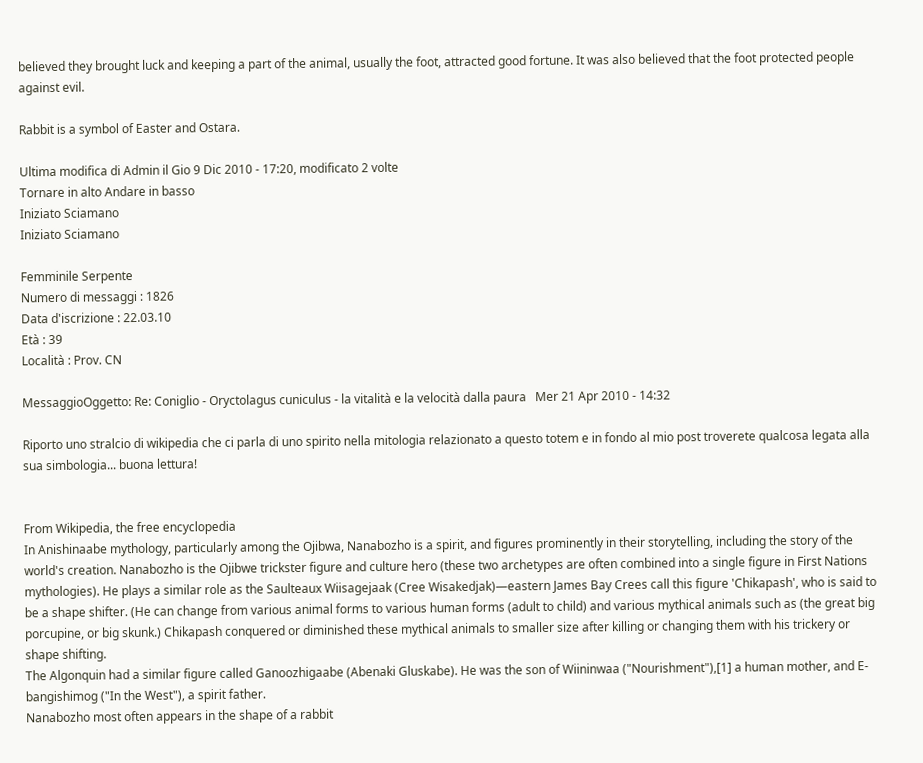believed they brought luck and keeping a part of the animal, usually the foot, attracted good fortune. It was also believed that the foot protected people against evil.

Rabbit is a symbol of Easter and Ostara.

Ultima modifica di Admin il Gio 9 Dic 2010 - 17:20, modificato 2 volte
Tornare in alto Andare in basso
Iniziato Sciamano
Iniziato Sciamano

Femminile Serpente
Numero di messaggi : 1826
Data d'iscrizione : 22.03.10
Età : 39
Località : Prov. CN

MessaggioOggetto: Re: Coniglio - Oryctolagus cuniculus - la vitalità e la velocità dalla paura   Mer 21 Apr 2010 - 14:32

Riporto uno stralcio di wikipedia che ci parla di uno spirito nella mitologia relazionato a questo totem e in fondo al mio post troverete qualcosa legata alla sua simbologia... buona lettura!


From Wikipedia, the free encyclopedia
In Anishinaabe mythology, particularly among the Ojibwa, Nanabozho is a spirit, and figures prominently in their storytelling, including the story of the world's creation. Nanabozho is the Ojibwe trickster figure and culture hero (these two archetypes are often combined into a single figure in First Nations mythologies). He plays a similar role as the Saulteaux Wiisagejaak (Cree Wisakedjak)—eastern James Bay Crees call this figure 'Chikapash', who is said to be a shape shifter. (He can change from various animal forms to various human forms (adult to child) and various mythical animals such as (the great big porcupine, or big skunk.) Chikapash conquered or diminished these mythical animals to smaller size after killing or changing them with his trickery or shape shifting.
The Algonquin had a similar figure called Ganoozhigaabe (Abenaki Gluskabe). He was the son of Wiininwaa ("Nourishment"),[1] a human mother, and E-bangishimog ("In the West"), a spirit father.
Nanabozho most often appears in the shape of a rabbit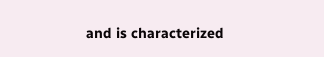and is characterized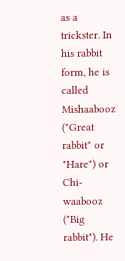as a trickster. In his rabbit form, he is called Mishaabooz ("Great rabbit" or "Hare") or Chi-waabooz ("Big rabbit"). He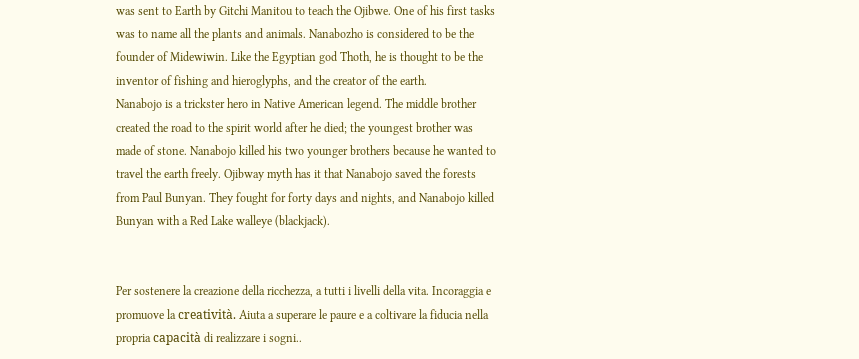was sent to Earth by Gitchi Manitou to teach the Ojibwe. One of his first tasks was to name all the plants and animals. Nanabozho is considered to be the founder of Midewiwin. Like the Egyptian god Thoth, he is thought to be the inventor of fishing and hieroglyphs, and the creator of the earth.
Nanabojo is a trickster hero in Native American legend. The middle brother created the road to the spirit world after he died; the youngest brother was made of stone. Nanabojo killed his two younger brothers because he wanted to travel the earth freely. Ojibway myth has it that Nanabojo saved the forests from Paul Bunyan. They fought for forty days and nights, and Nanabojo killed Bunyan with a Red Lake walleye (blackjack).


Per sostenere la creazione della ricchezza, a tutti i livelli della vita. Incoraggia e promuove la creatività. Aiuta a superare le paure e a coltivare la fiducia nella propria capacità di realizzare i sogni..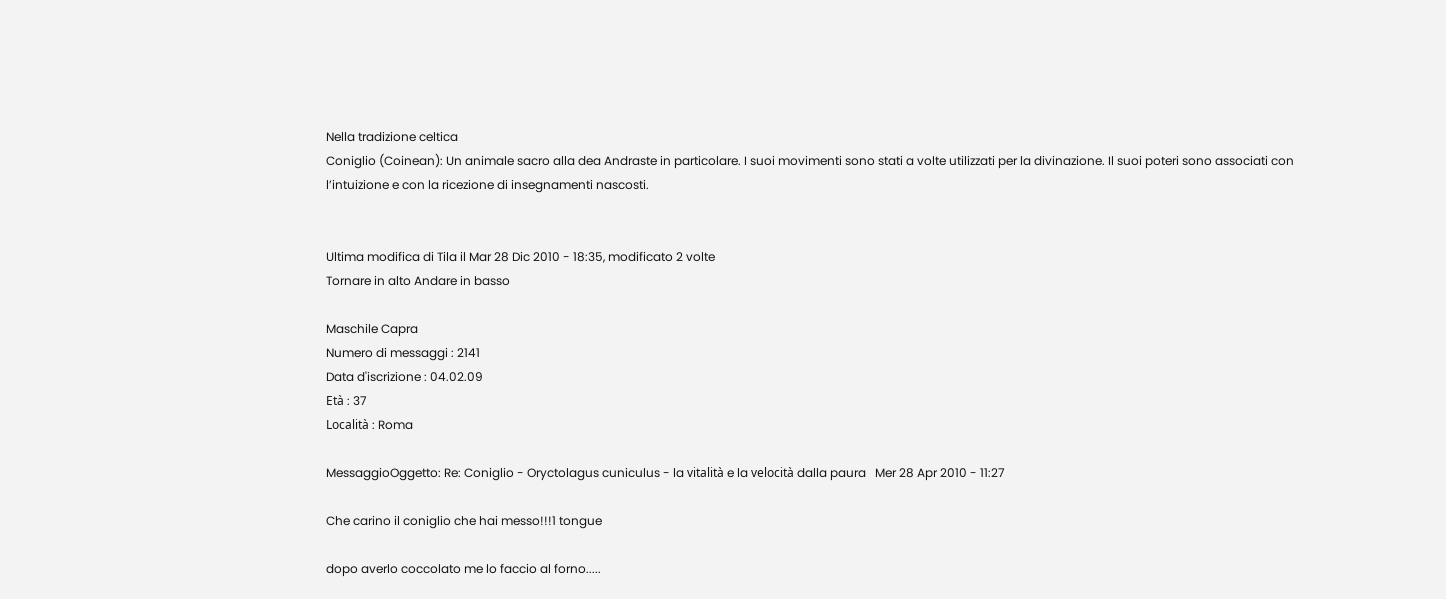Nella tradizione celtica
Coniglio (Coinean): Un animale sacro alla dea Andraste in particolare. I suoi movimenti sono stati a volte utilizzati per la divinazione. Il suoi poteri sono associati con l’intuizione e con la ricezione di insegnamenti nascosti.


Ultima modifica di Tila il Mar 28 Dic 2010 - 18:35, modificato 2 volte
Tornare in alto Andare in basso

Maschile Capra
Numero di messaggi : 2141
Data d'iscrizione : 04.02.09
Età : 37
Località : Roma

MessaggioOggetto: Re: Coniglio - Oryctolagus cuniculus - la vitalità e la velocità dalla paura   Mer 28 Apr 2010 - 11:27

Che carino il coniglio che hai messo!!!1 tongue

dopo averlo coccolato me lo faccio al forno.....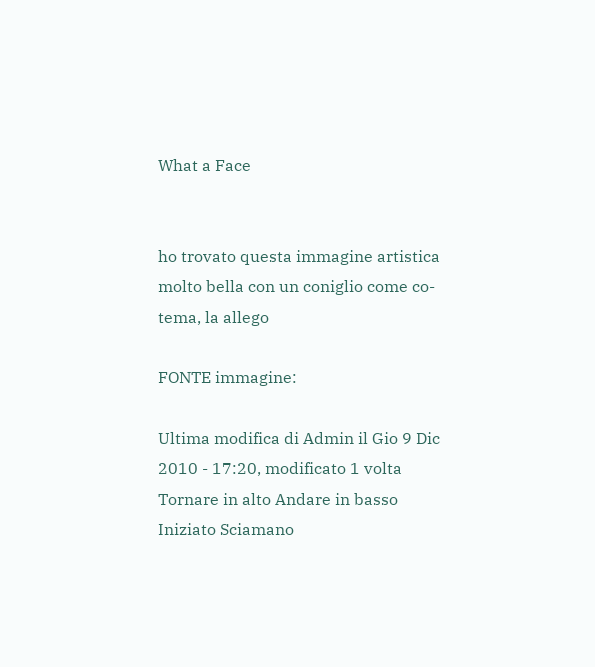What a Face


ho trovato questa immagine artistica molto bella con un coniglio come co-tema, la allego

FONTE immagine:

Ultima modifica di Admin il Gio 9 Dic 2010 - 17:20, modificato 1 volta
Tornare in alto Andare in basso
Iniziato Sciamano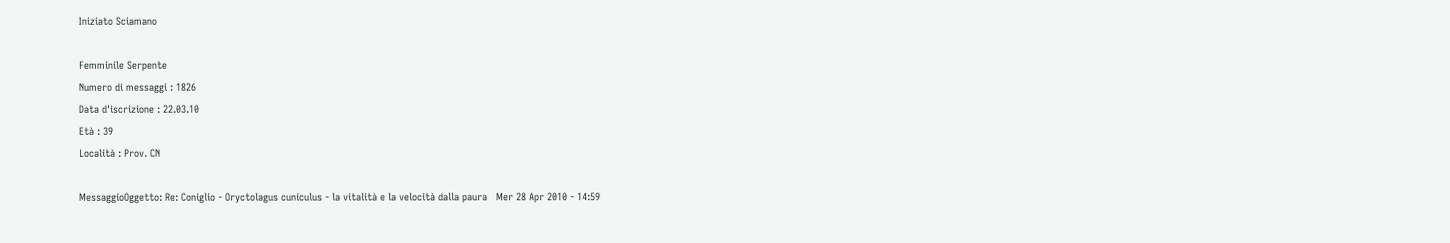Iniziato Sciamano

Femminile Serpente
Numero di messaggi : 1826
Data d'iscrizione : 22.03.10
Età : 39
Località : Prov. CN

MessaggioOggetto: Re: Coniglio - Oryctolagus cuniculus - la vitalità e la velocità dalla paura   Mer 28 Apr 2010 - 14:59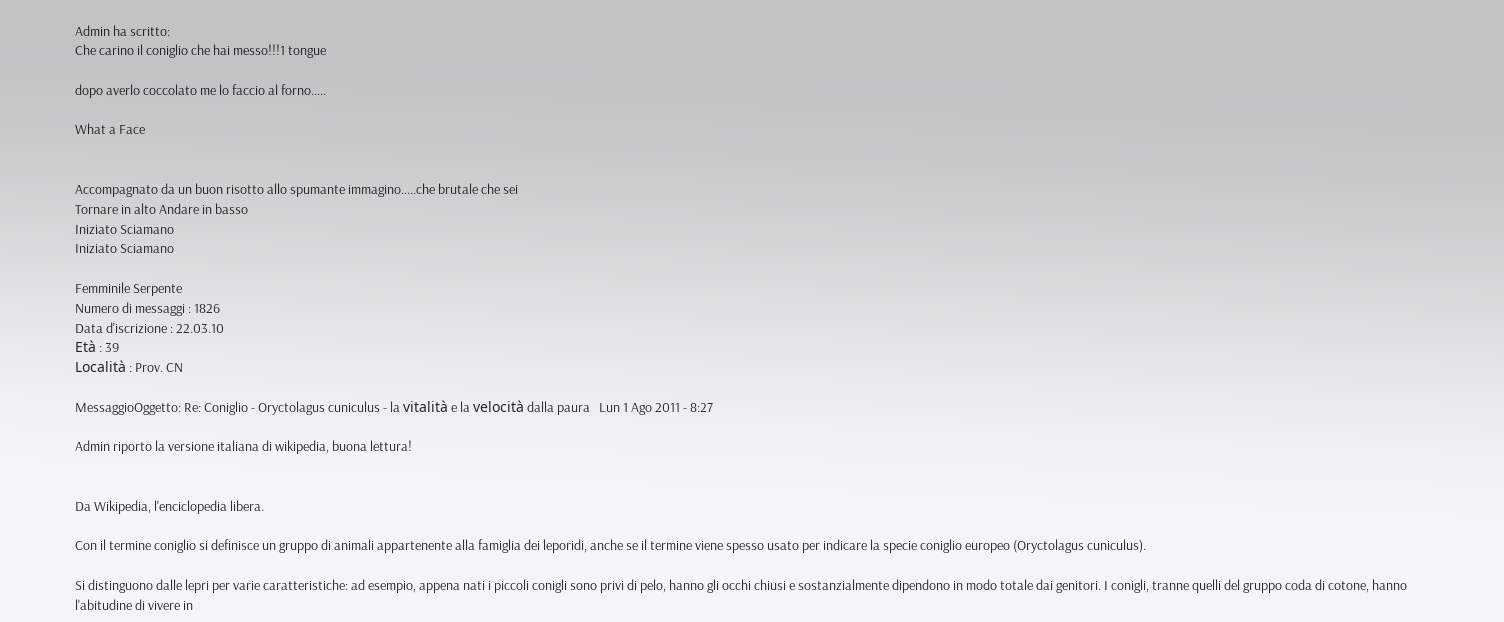Admin ha scritto:
Che carino il coniglio che hai messo!!!1 tongue

dopo averlo coccolato me lo faccio al forno.....

What a Face


Accompagnato da un buon risotto allo spumante immagino.....che brutale che sei
Tornare in alto Andare in basso
Iniziato Sciamano
Iniziato Sciamano

Femminile Serpente
Numero di messaggi : 1826
Data d'iscrizione : 22.03.10
Età : 39
Località : Prov. CN

MessaggioOggetto: Re: Coniglio - Oryctolagus cuniculus - la vitalità e la velocità dalla paura   Lun 1 Ago 2011 - 8:27

Admin riporto la versione italiana di wikipedia, buona lettura!


Da Wikipedia, l'enciclopedia libera.

Con il termine coniglio si definisce un gruppo di animali appartenente alla famiglia dei leporidi, anche se il termine viene spesso usato per indicare la specie coniglio europeo (Oryctolagus cuniculus).

Si distinguono dalle lepri per varie caratteristiche: ad esempio, appena nati i piccoli conigli sono privi di pelo, hanno gli occhi chiusi e sostanzialmente dipendono in modo totale dai genitori. I conigli, tranne quelli del gruppo coda di cotone, hanno l'abitudine di vivere in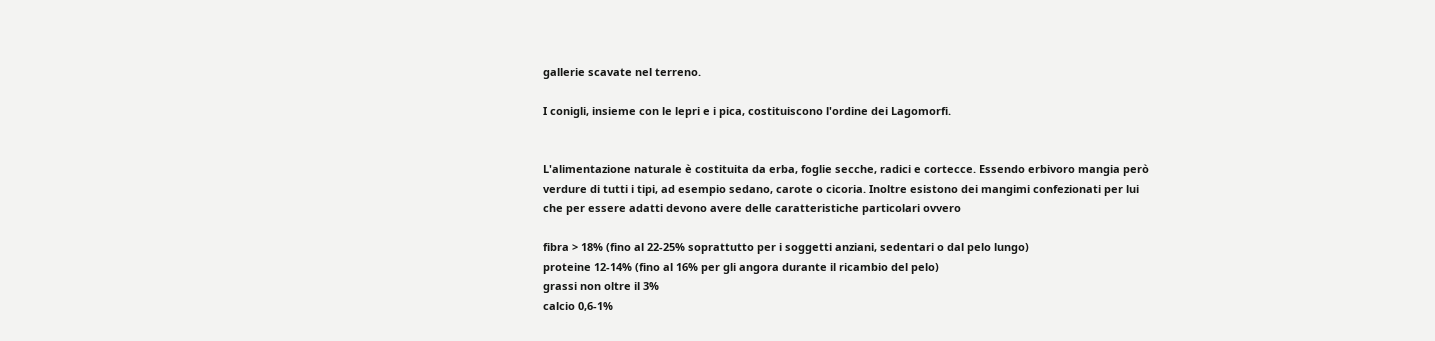gallerie scavate nel terreno.

I conigli, insieme con le lepri e i pica, costituiscono l'ordine dei Lagomorfi.


L'alimentazione naturale è costituita da erba, foglie secche, radici e cortecce. Essendo erbivoro mangia però verdure di tutti i tipi, ad esempio sedano, carote o cicoria. Inoltre esistono dei mangimi confezionati per lui che per essere adatti devono avere delle caratteristiche particolari ovvero

fibra > 18% (fino al 22-25% soprattutto per i soggetti anziani, sedentari o dal pelo lungo)
proteine 12-14% (fino al 16% per gli angora durante il ricambio del pelo)
grassi non oltre il 3%
calcio 0,6-1%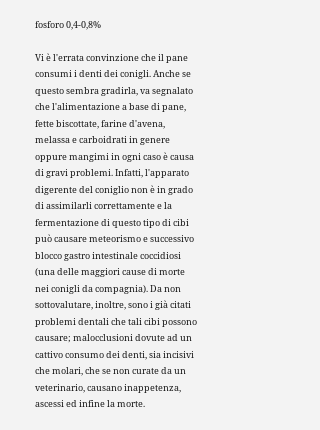fosforo 0,4-0,8%

Vi è l'errata convinzione che il pane consumi i denti dei conigli. Anche se questo sembra gradirla, va segnalato che l'alimentazione a base di pane, fette biscottate, farine d'avena, melassa e carboidrati in genere oppure mangimi in ogni caso è causa di gravi problemi. Infatti, l'apparato digerente del coniglio non è in grado di assimilarli correttamente e la fermentazione di questo tipo di cibi può causare meteorismo e successivo blocco gastro intestinale coccidiosi (una delle maggiori cause di morte nei conigli da compagnia). Da non sottovalutare, inoltre, sono i già citati problemi dentali che tali cibi possono causare; malocclusioni dovute ad un cattivo consumo dei denti, sia incisivi che molari, che se non curate da un veterinario, causano inappetenza, ascessi ed infine la morte.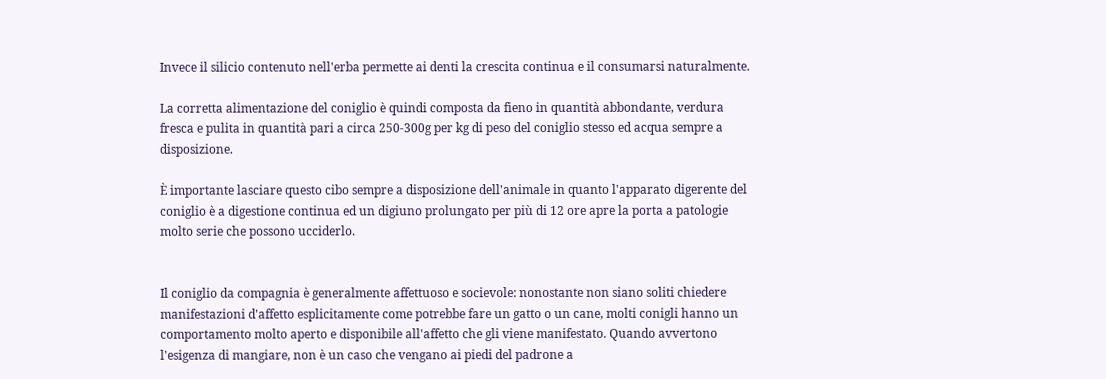Invece il silicio contenuto nell'erba permette ai denti la crescita continua e il consumarsi naturalmente.

La corretta alimentazione del coniglio è quindi composta da fieno in quantità abbondante, verdura fresca e pulita in quantità pari a circa 250-300g per kg di peso del coniglio stesso ed acqua sempre a disposizione.

È importante lasciare questo cibo sempre a disposizione dell'animale in quanto l'apparato digerente del coniglio è a digestione continua ed un digiuno prolungato per più di 12 ore apre la porta a patologie molto serie che possono ucciderlo.


Il coniglio da compagnia è generalmente affettuoso e socievole: nonostante non siano soliti chiedere manifestazioni d'affetto esplicitamente come potrebbe fare un gatto o un cane, molti conigli hanno un comportamento molto aperto e disponibile all'affetto che gli viene manifestato. Quando avvertono l'esigenza di mangiare, non è un caso che vengano ai piedi del padrone a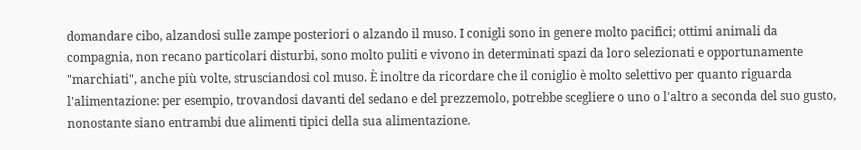domandare cibo, alzandosi sulle zampe posteriori o alzando il muso. I conigli sono in genere molto pacifici; ottimi animali da compagnia, non recano particolari disturbi, sono molto puliti e vivono in determinati spazi da loro selezionati e opportunamente "marchiati", anche più volte, strusciandosi col muso. È inoltre da ricordare che il coniglio è molto selettivo per quanto riguarda l'alimentazione: per esempio, trovandosi davanti del sedano e del prezzemolo, potrebbe scegliere o uno o l'altro a seconda del suo gusto, nonostante siano entrambi due alimenti tipici della sua alimentazione.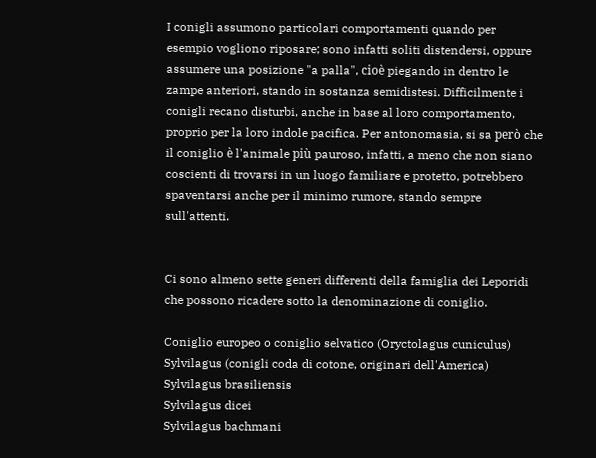I conigli assumono particolari comportamenti quando per esempio vogliono riposare; sono infatti soliti distendersi, oppure assumere una posizione "a palla", cioè piegando in dentro le zampe anteriori, stando in sostanza semidistesi. Difficilmente i conigli recano disturbi, anche in base al loro comportamento, proprio per la loro indole pacifica. Per antonomasia, si sa però che il coniglio è l'animale più pauroso, infatti, a meno che non siano coscienti di trovarsi in un luogo familiare e protetto, potrebbero spaventarsi anche per il minimo rumore, stando sempre sull'attenti.


Ci sono almeno sette generi differenti della famiglia dei Leporidi che possono ricadere sotto la denominazione di coniglio.

Coniglio europeo o coniglio selvatico (Oryctolagus cuniculus)
Sylvilagus (conigli coda di cotone, originari dell'America)
Sylvilagus brasiliensis
Sylvilagus dicei
Sylvilagus bachmani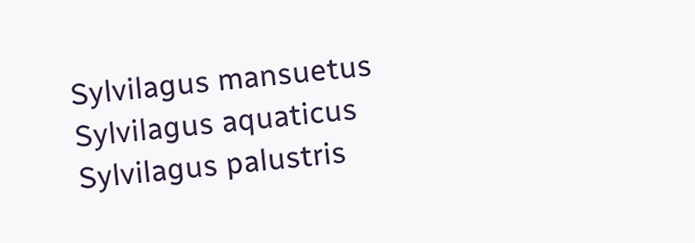Sylvilagus mansuetus
Sylvilagus aquaticus
Sylvilagus palustris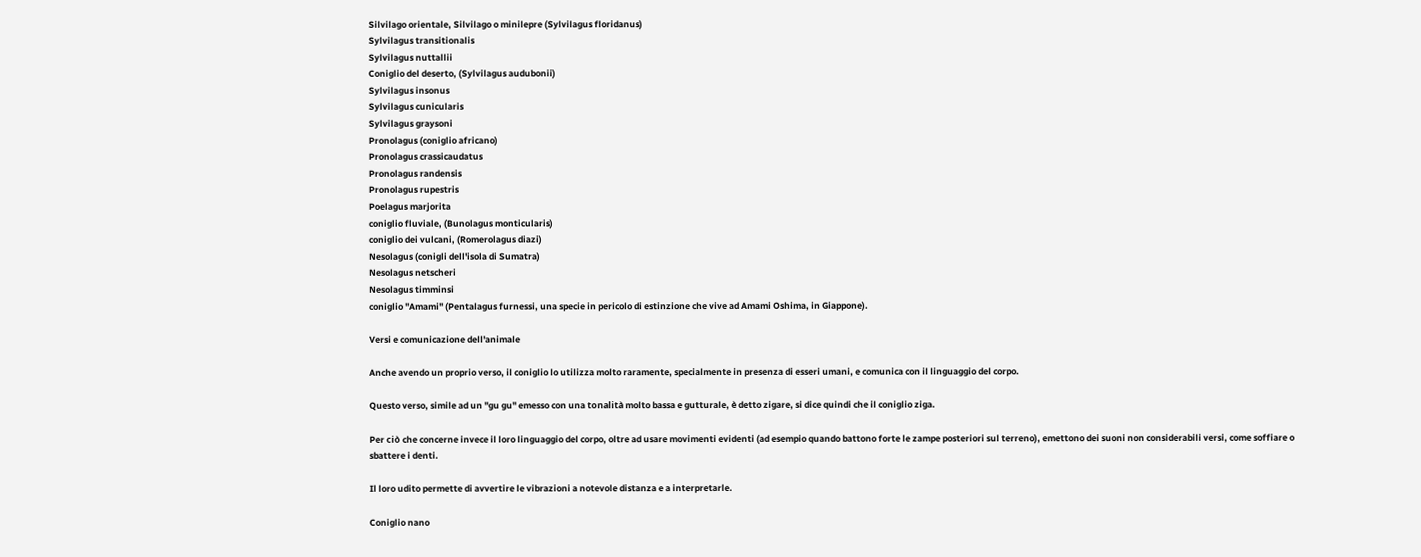Silvilago orientale, Silvilago o minilepre (Sylvilagus floridanus)
Sylvilagus transitionalis
Sylvilagus nuttallii
Coniglio del deserto, (Sylvilagus audubonii)
Sylvilagus insonus
Sylvilagus cunicularis
Sylvilagus graysoni
Pronolagus (coniglio africano)
Pronolagus crassicaudatus
Pronolagus randensis
Pronolagus rupestris
Poelagus marjorita
coniglio fluviale, (Bunolagus monticularis)
coniglio dei vulcani, (Romerolagus diazi)
Nesolagus (conigli dell'isola di Sumatra)
Nesolagus netscheri
Nesolagus timminsi
coniglio "Amami" (Pentalagus furnessi, una specie in pericolo di estinzione che vive ad Amami Oshima, in Giappone).

Versi e comunicazione dell'animale

Anche avendo un proprio verso, il coniglio lo utilizza molto raramente, specialmente in presenza di esseri umani, e comunica con il linguaggio del corpo.

Questo verso, simile ad un "gu gu" emesso con una tonalità molto bassa e gutturale, è detto zigare, si dice quindi che il coniglio ziga.

Per ciò che concerne invece il loro linguaggio del corpo, oltre ad usare movimenti evidenti (ad esempio quando battono forte le zampe posteriori sul terreno), emettono dei suoni non considerabili versi, come soffiare o sbattere i denti.

Il loro udito permette di avvertire le vibrazioni a notevole distanza e a interpretarle.

Coniglio nano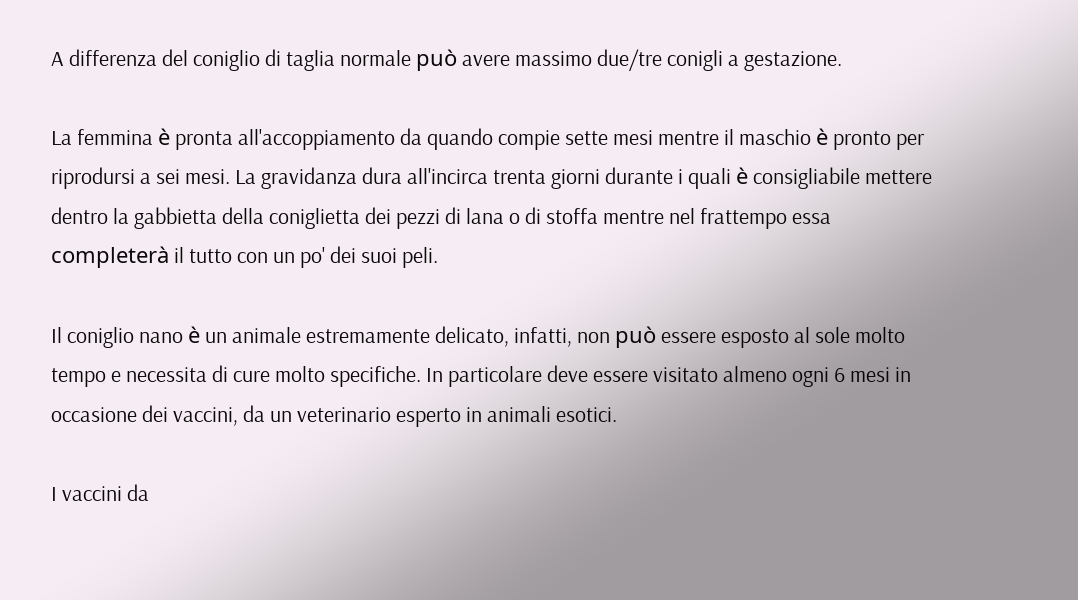A differenza del coniglio di taglia normale può avere massimo due/tre conigli a gestazione.

La femmina è pronta all'accoppiamento da quando compie sette mesi mentre il maschio è pronto per riprodursi a sei mesi. La gravidanza dura all'incirca trenta giorni durante i quali è consigliabile mettere dentro la gabbietta della coniglietta dei pezzi di lana o di stoffa mentre nel frattempo essa completerà il tutto con un po' dei suoi peli.

Il coniglio nano è un animale estremamente delicato, infatti, non può essere esposto al sole molto tempo e necessita di cure molto specifiche. In particolare deve essere visitato almeno ogni 6 mesi in occasione dei vaccini, da un veterinario esperto in animali esotici.

I vaccini da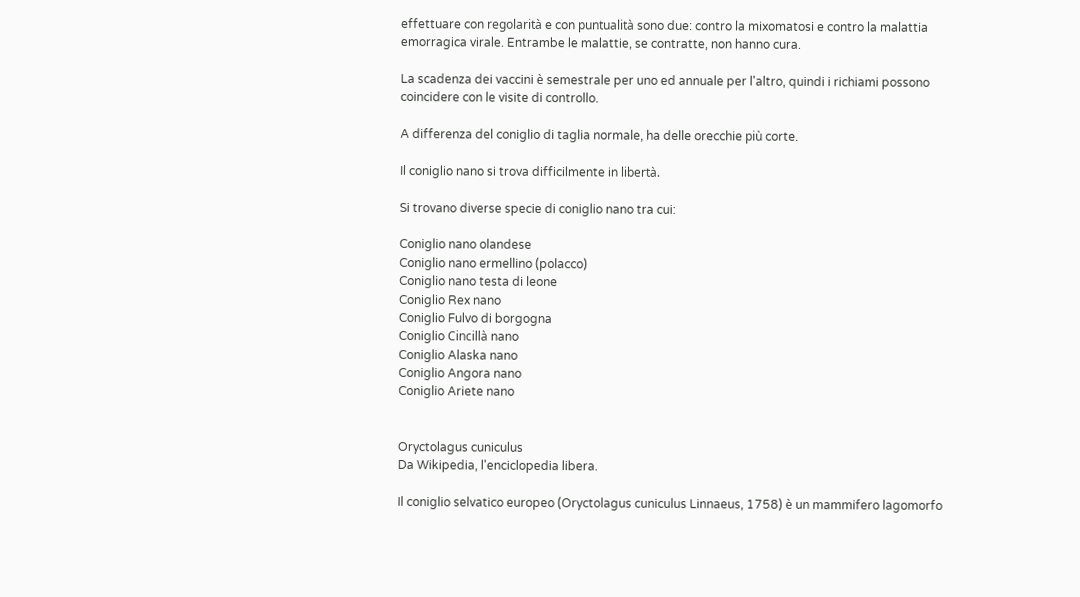effettuare con regolarità e con puntualità sono due: contro la mixomatosi e contro la malattia emorragica virale. Entrambe le malattie, se contratte, non hanno cura.

La scadenza dei vaccini è semestrale per uno ed annuale per l'altro, quindi i richiami possono coincidere con le visite di controllo.

A differenza del coniglio di taglia normale, ha delle orecchie più corte.

Il coniglio nano si trova difficilmente in libertà.

Si trovano diverse specie di coniglio nano tra cui:

Coniglio nano olandese
Coniglio nano ermellino (polacco)
Coniglio nano testa di leone
Coniglio Rex nano
Coniglio Fulvo di borgogna
Coniglio Cincillà nano
Coniglio Alaska nano
Coniglio Angora nano
Coniglio Ariete nano


Oryctolagus cuniculus
Da Wikipedia, l'enciclopedia libera.

Il coniglio selvatico europeo (Oryctolagus cuniculus Linnaeus, 1758) è un mammifero lagomorfo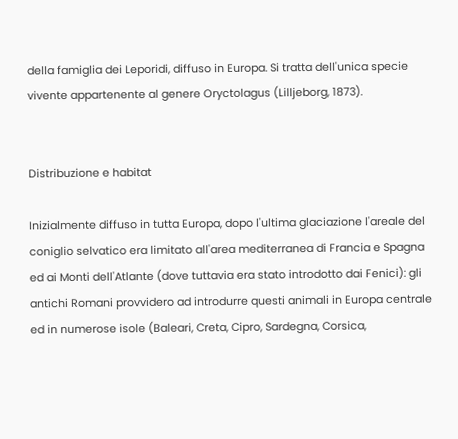della famiglia dei Leporidi, diffuso in Europa. Si tratta dell'unica specie vivente appartenente al genere Oryctolagus (Lilljeborg, 1873).


Distribuzione e habitat

Inizialmente diffuso in tutta Europa, dopo l'ultima glaciazione l'areale del coniglio selvatico era limitato all'area mediterranea di Francia e Spagna ed ai Monti dell'Atlante (dove tuttavia era stato introdotto dai Fenici): gli antichi Romani provvidero ad introdurre questi animali in Europa centrale ed in numerose isole (Baleari, Creta, Cipro, Sardegna, Corsica,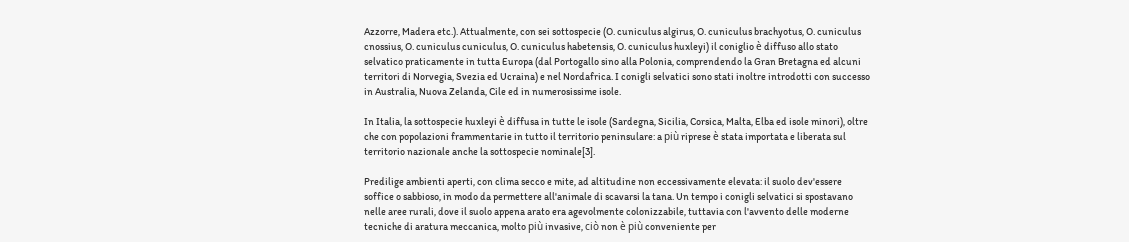Azzorre, Madera etc.). Attualmente, con sei sottospecie (O. cuniculus algirus, O. cuniculus brachyotus, O. cuniculus cnossius, O. cuniculus cuniculus, O. cuniculus habetensis, O. cuniculus huxleyi) il coniglio è diffuso allo stato selvatico praticamente in tutta Europa (dal Portogallo sino alla Polonia, comprendendo la Gran Bretagna ed alcuni territori di Norvegia, Svezia ed Ucraina) e nel Nordafrica. I conigli selvatici sono stati inoltre introdotti con successo in Australia, Nuova Zelanda, Cile ed in numerosissime isole.

In Italia, la sottospecie huxleyi è diffusa in tutte le isole (Sardegna, Sicilia, Corsica, Malta, Elba ed isole minori), oltre che con popolazioni frammentarie in tutto il territorio peninsulare: a più riprese è stata importata e liberata sul territorio nazionale anche la sottospecie nominale[3].

Predilige ambienti aperti, con clima secco e mite, ad altitudine non eccessivamente elevata: il suolo dev'essere soffice o sabbioso, in modo da permettere all'animale di scavarsi la tana. Un tempo i conigli selvatici si spostavano nelle aree rurali, dove il suolo appena arato era agevolmente colonizzabile, tuttavia con l'avvento delle moderne tecniche di aratura meccanica, molto più invasive, ciò non è più conveniente per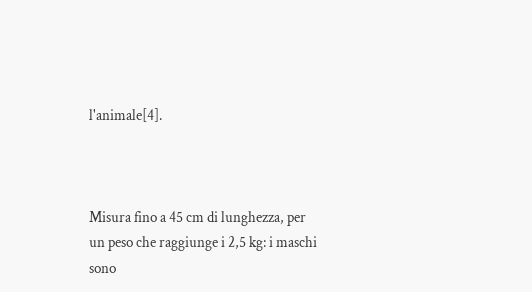l'animale[4].



Misura fino a 45 cm di lunghezza, per un peso che raggiunge i 2,5 kg: i maschi sono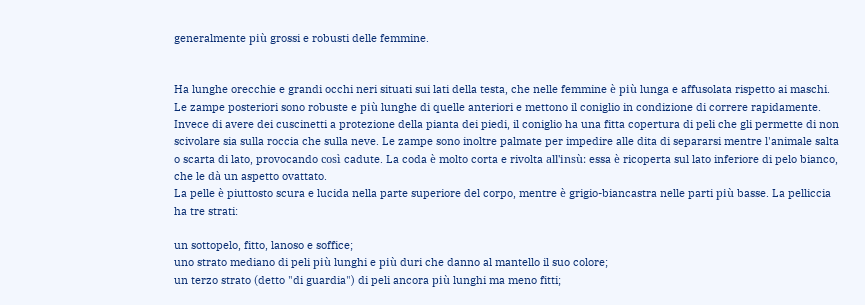generalmente più grossi e robusti delle femmine.


Ha lunghe orecchie e grandi occhi neri situati sui lati della testa, che nelle femmine è più lunga e affusolata rispetto ai maschi. Le zampe posteriori sono robuste e più lunghe di quelle anteriori e mettono il coniglio in condizione di correre rapidamente. Invece di avere dei cuscinetti a protezione della pianta dei piedi, il coniglio ha una fitta copertura di peli che gli permette di non scivolare sia sulla roccia che sulla neve. Le zampe sono inoltre palmate per impedire alle dita di separarsi mentre l'animale salta o scarta di lato, provocando così cadute. La coda è molto corta e rivolta all'insù: essa è ricoperta sul lato inferiore di pelo bianco, che le dà un aspetto ovattato.
La pelle è piuttosto scura e lucida nella parte superiore del corpo, mentre è grigio-biancastra nelle parti più basse. La pelliccia ha tre strati:

un sottopelo, fitto, lanoso e soffice;
uno strato mediano di peli più lunghi e più duri che danno al mantello il suo colore;
un terzo strato (detto "di guardia") di peli ancora più lunghi ma meno fitti;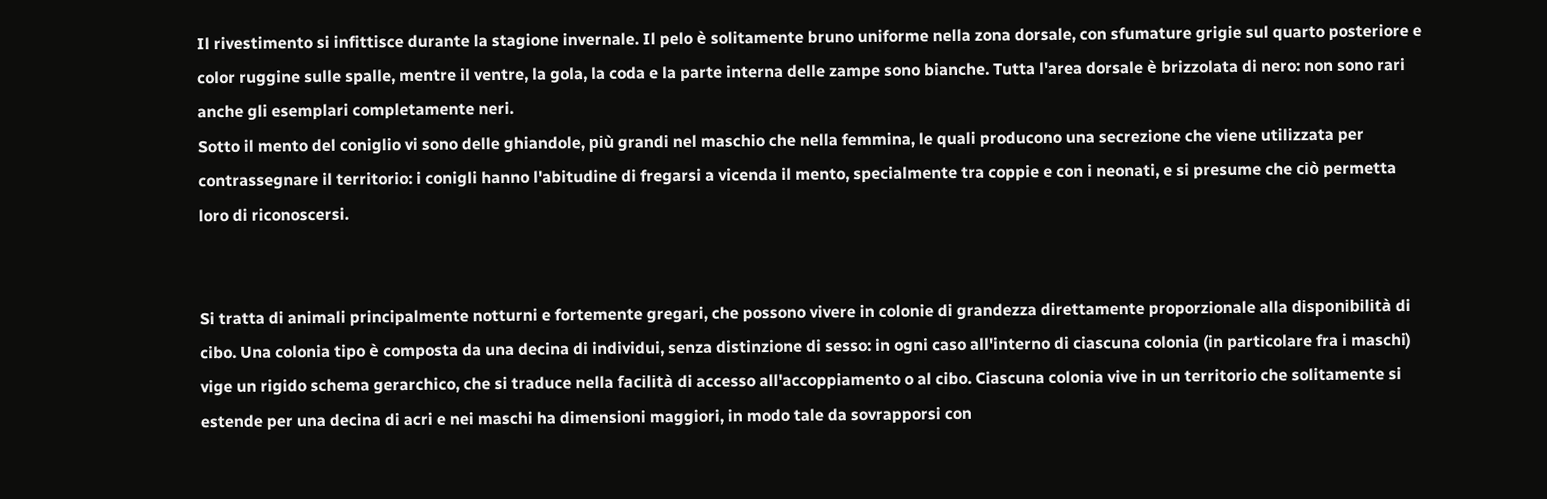Il rivestimento si infittisce durante la stagione invernale. Il pelo è solitamente bruno uniforme nella zona dorsale, con sfumature grigie sul quarto posteriore e color ruggine sulle spalle, mentre il ventre, la gola, la coda e la parte interna delle zampe sono bianche. Tutta l'area dorsale è brizzolata di nero: non sono rari anche gli esemplari completamente neri.
Sotto il mento del coniglio vi sono delle ghiandole, più grandi nel maschio che nella femmina, le quali producono una secrezione che viene utilizzata per contrassegnare il territorio: i conigli hanno l'abitudine di fregarsi a vicenda il mento, specialmente tra coppie e con i neonati, e si presume che ciò permetta loro di riconoscersi.


Si tratta di animali principalmente notturni e fortemente gregari, che possono vivere in colonie di grandezza direttamente proporzionale alla disponibilità di cibo. Una colonia tipo è composta da una decina di individui, senza distinzione di sesso: in ogni caso all'interno di ciascuna colonia (in particolare fra i maschi) vige un rigido schema gerarchico, che si traduce nella facilità di accesso all'accoppiamento o al cibo. Ciascuna colonia vive in un territorio che solitamente si estende per una decina di acri e nei maschi ha dimensioni maggiori, in modo tale da sovrapporsi con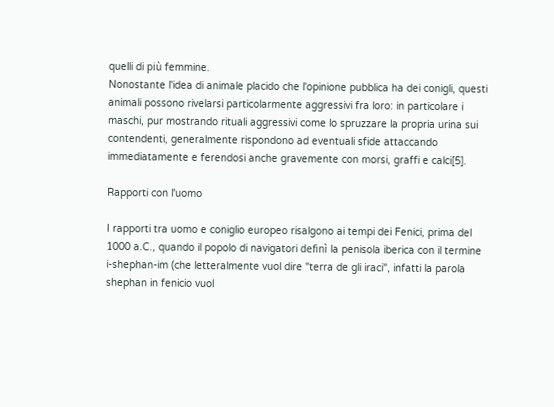quelli di più femmine.
Nonostante l'idea di animale placido che l'opinione pubblica ha dei conigli, questi animali possono rivelarsi particolarmente aggressivi fra loro: in particolare i maschi, pur mostrando rituali aggressivi come lo spruzzare la propria urina sui contendenti, generalmente rispondono ad eventuali sfide attaccando immediatamente e ferendosi anche gravemente con morsi, graffi e calci[5].

Rapporti con l'uomo

I rapporti tra uomo e coniglio europeo risalgono ai tempi dei Fenici, prima del 1000 a.C., quando il popolo di navigatori definì la penisola iberica con il termine i-shephan-im (che letteralmente vuol dire "terra de gli iraci", infatti la parola shephan in fenicio vuol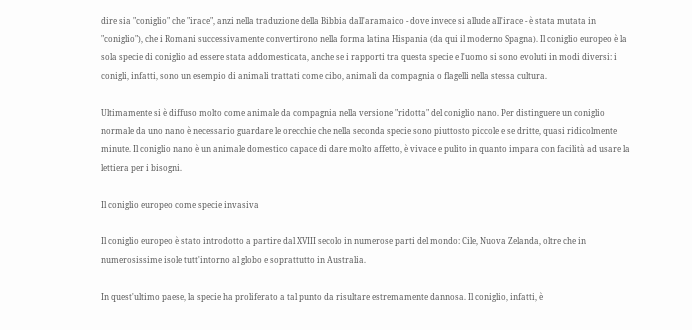dire sia "coniglio" che "irace", anzi nella traduzione della Bibbia dall'aramaico - dove invece si allude all'irace - è stata mutata in "coniglio"), che i Romani successivamente convertirono nella forma latina Hispania (da qui il moderno Spagna). Il coniglio europeo è la sola specie di coniglio ad essere stata addomesticata, anche se i rapporti tra questa specie e l'uomo si sono evoluti in modi diversi: i conigli, infatti, sono un esempio di animali trattati come cibo, animali da compagnia o flagelli nella stessa cultura.

Ultimamente si è diffuso molto come animale da compagnia nella versione "ridotta" del coniglio nano. Per distinguere un coniglio normale da uno nano è necessario guardare le orecchie che nella seconda specie sono piuttosto piccole e se dritte, quasi ridicolmente minute. Il coniglio nano è un animale domestico capace di dare molto affetto, è vivace e pulito in quanto impara con facilità ad usare la lettiera per i bisogni.

Il coniglio europeo come specie invasiva

Il coniglio europeo è stato introdotto a partire dal XVIII secolo in numerose parti del mondo: Cile, Nuova Zelanda, oltre che in numerosissime isole tutt'intorno al globo e soprattutto in Australia.

In quest'ultimo paese, la specie ha proliferato a tal punto da risultare estremamente dannosa. Il coniglio, infatti, è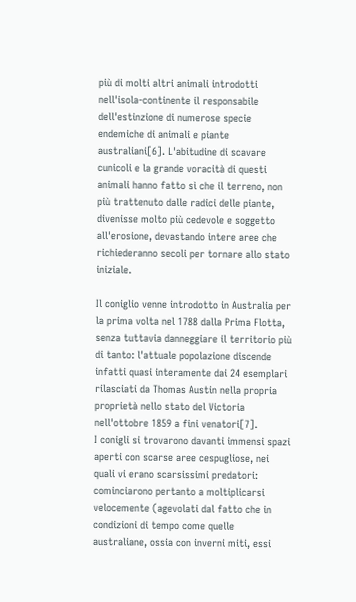più di molti altri animali introdotti nell'isola-continente il responsabile dell'estinzione di numerose specie endemiche di animali e piante australiani[6]. L'abitudine di scavare cunicoli e la grande voracità di questi animali hanno fatto sì che il terreno, non più trattenuto dalle radici delle piante, divenisse molto più cedevole e soggetto all'erosione, devastando intere aree che richiederanno secoli per tornare allo stato iniziale.

Il coniglio venne introdotto in Australia per la prima volta nel 1788 dalla Prima Flotta, senza tuttavia danneggiare il territorio più di tanto: l'attuale popolazione discende infatti quasi interamente dai 24 esemplari rilasciati da Thomas Austin nella propria proprietà nello stato del Victoria nell'ottobre 1859 a fini venatori[7].
I conigli si trovarono davanti immensi spazi aperti con scarse aree cespugliose, nei quali vi erano scarsissimi predatori: cominciarono pertanto a moltiplicarsi velocemente (agevolati dal fatto che in condizioni di tempo come quelle australiane, ossia con inverni miti, essi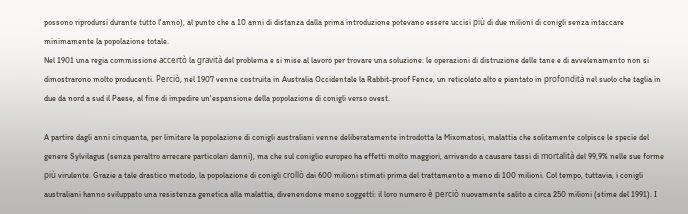possono riprodursi durante tutto l'anno), al punto che a 10 anni di distanza dalla prima introduzione potevano essere uccisi più di due milioni di conigli senza intaccare minimamente la popolazione totale.
Nel 1901 una regia commissione accertò la gravità del problema e si mise al lavoro per trovare una soluzione: le operazioni di distruzione delle tane e di avvelenamento non si dimostrarono molto producenti. Perciò, nel 1907 venne costruita in Australia Occidentale la Rabbit-proof Fence, un reticolato alto e piantato in profondità nel suolo che taglia in due da nord a sud il Paese, al fine di impedire un'espansione della popolazione di conigli verso ovest.

A partire dagli anni cinquanta, per limitare la popolazione di conigli australiani venne deliberatamente introdotta la Mixomatosi, malattia che solitamente colpisce le specie del genere Sylvilagus (senza peraltro arrecare particolari danni), ma che sul coniglio europeo ha effetti molto maggiori, arrivando a causare tassi di mortalità del 99,9% nelle sue forme più virulente. Grazie a tale drastico metodo, la popolazione di conigli crollò dai 600 milioni stimati prima del trattamento a meno di 100 milioni. Col tempo, tuttavia, i conigli australiani hanno sviluppato una resistenza genetica alla malattia, divenendone meno soggetti: il loro numero è perciò nuovamente salito a circa 250 milioni (stime del 1991). I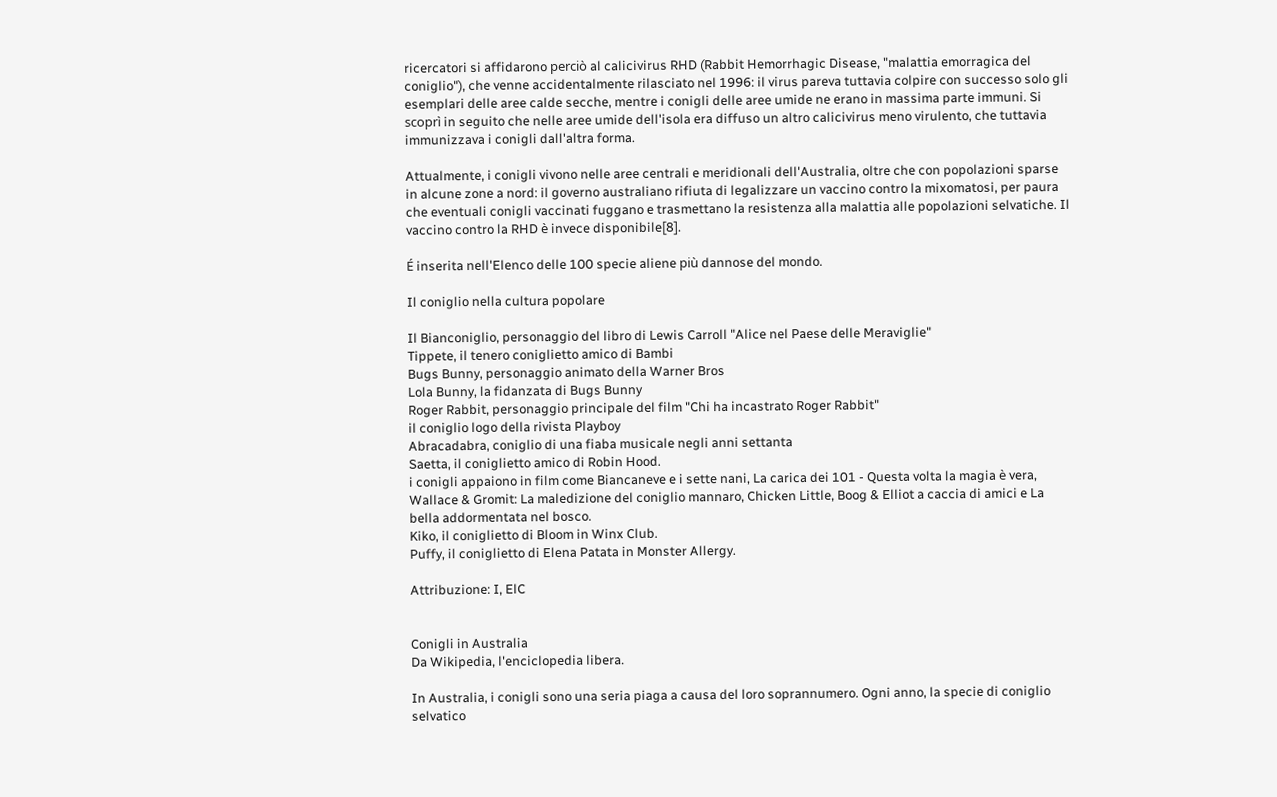ricercatori si affidarono perciò al calicivirus RHD (Rabbit Hemorrhagic Disease, "malattia emorragica del coniglio"), che venne accidentalmente rilasciato nel 1996: il virus pareva tuttavia colpire con successo solo gli esemplari delle aree calde secche, mentre i conigli delle aree umide ne erano in massima parte immuni. Si scoprì in seguito che nelle aree umide dell'isola era diffuso un altro calicivirus meno virulento, che tuttavia immunizzava i conigli dall'altra forma.

Attualmente, i conigli vivono nelle aree centrali e meridionali dell'Australia, oltre che con popolazioni sparse in alcune zone a nord: il governo australiano rifiuta di legalizzare un vaccino contro la mixomatosi, per paura che eventuali conigli vaccinati fuggano e trasmettano la resistenza alla malattia alle popolazioni selvatiche. Il vaccino contro la RHD è invece disponibile[8].

É inserita nell'Elenco delle 100 specie aliene più dannose del mondo.

Il coniglio nella cultura popolare

Il Bianconiglio, personaggio del libro di Lewis Carroll "Alice nel Paese delle Meraviglie"
Tippete, il tenero coniglietto amico di Bambi
Bugs Bunny, personaggio animato della Warner Bros
Lola Bunny, la fidanzata di Bugs Bunny
Roger Rabbit, personaggio principale del film "Chi ha incastrato Roger Rabbit"
il coniglio logo della rivista Playboy
Abracadabra, coniglio di una fiaba musicale negli anni settanta
Saetta, il coniglietto amico di Robin Hood.
i conigli appaiono in film come Biancaneve e i sette nani, La carica dei 101 - Questa volta la magia è vera, Wallace & Gromit: La maledizione del coniglio mannaro, Chicken Little, Boog & Elliot a caccia di amici e La bella addormentata nel bosco.
Kiko, il coniglietto di Bloom in Winx Club.
Puffy, il coniglietto di Elena Patata in Monster Allergy.

Attribuzione: I, ElC


Conigli in Australia
Da Wikipedia, l'enciclopedia libera.

In Australia, i conigli sono una seria piaga a causa del loro soprannumero. Ogni anno, la specie di coniglio selvatico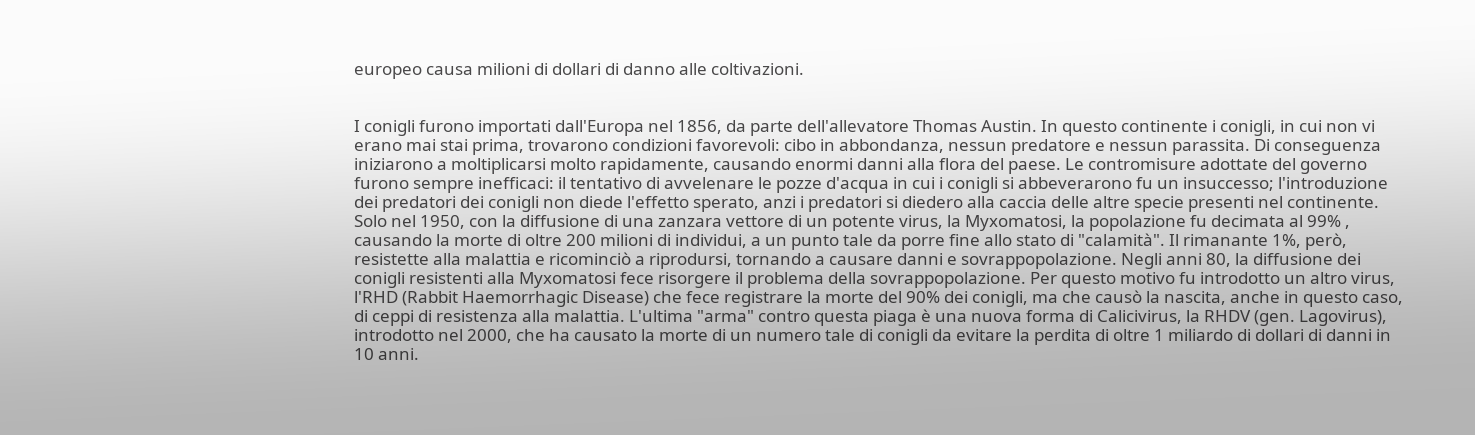europeo causa milioni di dollari di danno alle coltivazioni.


I conigli furono importati dall'Europa nel 1856, da parte dell'allevatore Thomas Austin. In questo continente i conigli, in cui non vi erano mai stai prima, trovarono condizioni favorevoli: cibo in abbondanza, nessun predatore e nessun parassita. Di conseguenza iniziarono a moltiplicarsi molto rapidamente, causando enormi danni alla flora del paese. Le contromisure adottate del governo furono sempre inefficaci: il tentativo di avvelenare le pozze d'acqua in cui i conigli si abbeverarono fu un insuccesso; l'introduzione dei predatori dei conigli non diede l'effetto sperato, anzi i predatori si diedero alla caccia delle altre specie presenti nel continente. Solo nel 1950, con la diffusione di una zanzara vettore di un potente virus, la Myxomatosi, la popolazione fu decimata al 99% , causando la morte di oltre 200 milioni di individui, a un punto tale da porre fine allo stato di "calamità". Il rimanante 1%, però, resistette alla malattia e ricominciò a riprodursi, tornando a causare danni e sovrappopolazione. Negli anni 80, la diffusione dei conigli resistenti alla Myxomatosi fece risorgere il problema della sovrappopolazione. Per questo motivo fu introdotto un altro virus, l'RHD (Rabbit Haemorrhagic Disease) che fece registrare la morte del 90% dei conigli, ma che causò la nascita, anche in questo caso, di ceppi di resistenza alla malattia. L'ultima "arma" contro questa piaga è una nuova forma di Calicivirus, la RHDV (gen. Lagovirus), introdotto nel 2000, che ha causato la morte di un numero tale di conigli da evitare la perdita di oltre 1 miliardo di dollari di danni in 10 anni.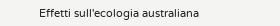Effetti sull'ecologia australiana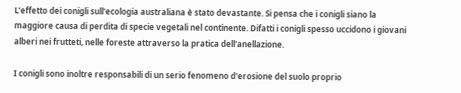L'effetto dei conigli sull'ecologia australiana è stato devastante. Si pensa che i conigli siano la maggiore causa di perdita di specie vegetali nel continente. Difatti i conigli spesso uccidono i giovani alberi nei frutteti, nelle foreste attraverso la pratica dell'anellazione.

I conigli sono inoltre responsabili di un serio fenomeno d'erosione del suolo proprio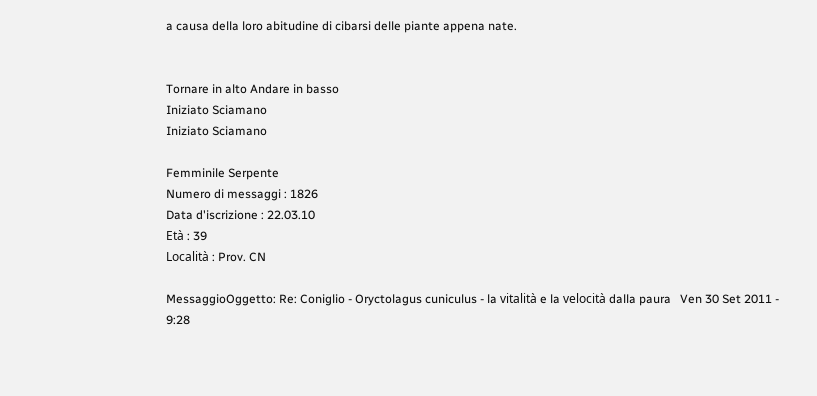a causa della loro abitudine di cibarsi delle piante appena nate.


Tornare in alto Andare in basso
Iniziato Sciamano
Iniziato Sciamano

Femminile Serpente
Numero di messaggi : 1826
Data d'iscrizione : 22.03.10
Età : 39
Località : Prov. CN

MessaggioOggetto: Re: Coniglio - Oryctolagus cuniculus - la vitalità e la velocità dalla paura   Ven 30 Set 2011 - 9:28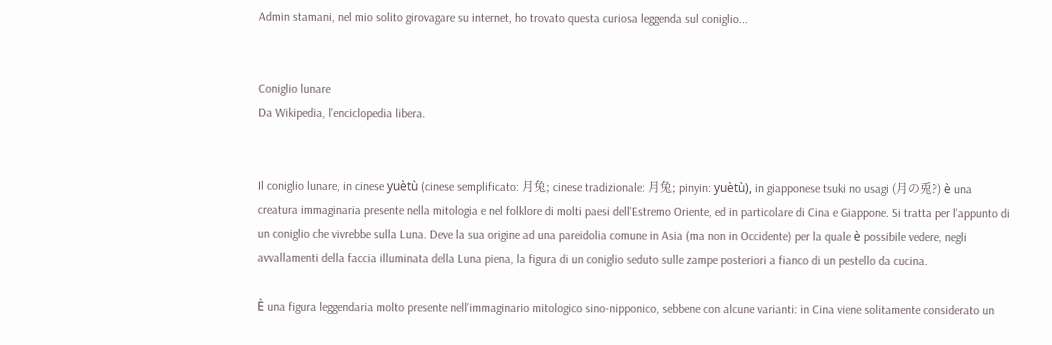Admin stamani, nel mio solito girovagare su internet, ho trovato questa curiosa leggenda sul coniglio...


Coniglio lunare
Da Wikipedia, l'enciclopedia libera.


Il coniglio lunare, in cinese yuètù (cinese semplificato: 月兔; cinese tradizionale: 月兔; pinyin: yuètù), in giapponese tsuki no usagi (月の兎?) è una creatura immaginaria presente nella mitologia e nel folklore di molti paesi dell'Estremo Oriente, ed in particolare di Cina e Giappone. Si tratta per l'appunto di un coniglio che vivrebbe sulla Luna. Deve la sua origine ad una pareidolia comune in Asia (ma non in Occidente) per la quale è possibile vedere, negli avvallamenti della faccia illuminata della Luna piena, la figura di un coniglio seduto sulle zampe posteriori a fianco di un pestello da cucina.

È una figura leggendaria molto presente nell'immaginario mitologico sino-nipponico, sebbene con alcune varianti: in Cina viene solitamente considerato un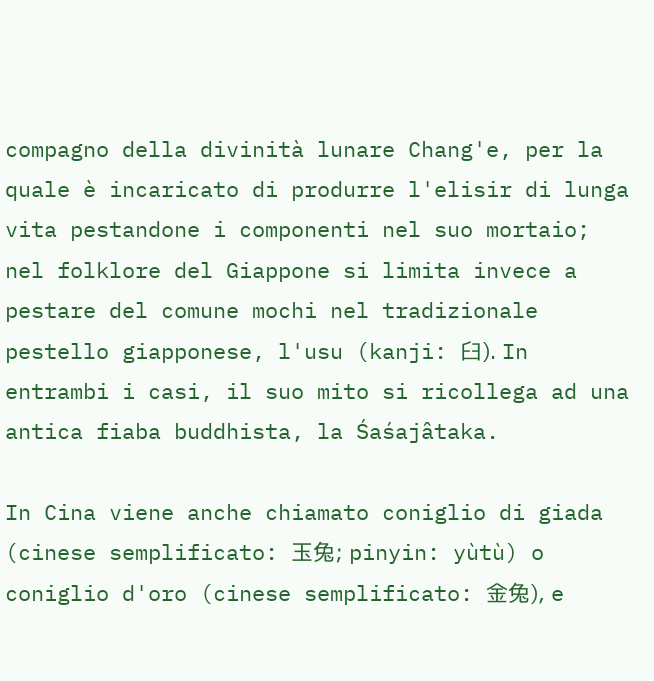compagno della divinità lunare Chang'e, per la quale è incaricato di produrre l'elisir di lunga vita pestandone i componenti nel suo mortaio; nel folklore del Giappone si limita invece a pestare del comune mochi nel tradizionale pestello giapponese, l'usu (kanji: 臼). In entrambi i casi, il suo mito si ricollega ad una antica fiaba buddhista, la Śaśajâtaka.

In Cina viene anche chiamato coniglio di giada (cinese semplificato: 玉兔; pinyin: yùtù) o coniglio d'oro (cinese semplificato: 金兔), e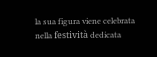la sua figura viene celebrata nella festività dedicata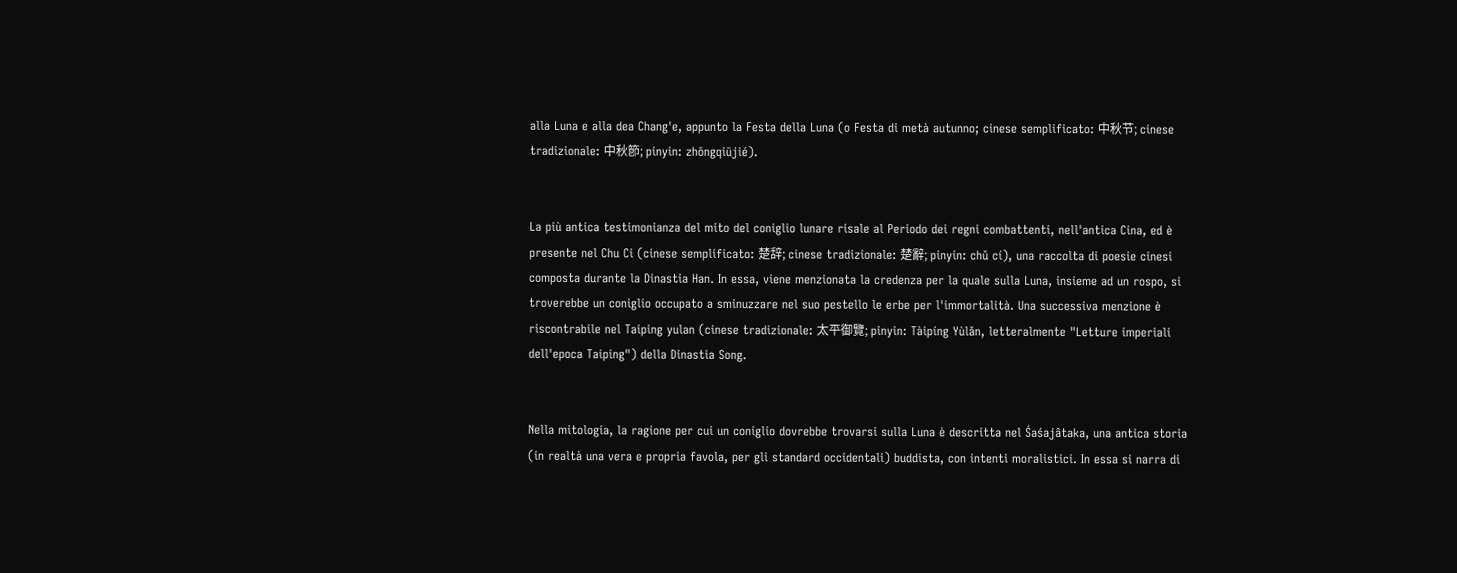alla Luna e alla dea Chang'e, appunto la Festa della Luna (o Festa di metà autunno; cinese semplificato: 中秋节; cinese tradizionale: 中秋節; pinyin: zhōngqiūjié).


La più antica testimonianza del mito del coniglio lunare risale al Periodo dei regni combattenti, nell'antica Cina, ed è presente nel Chu Ci (cinese semplificato: 楚辞; cinese tradizionale: 楚辭; pinyin: chǔ cí), una raccolta di poesie cinesi composta durante la Dinastia Han. In essa, viene menzionata la credenza per la quale sulla Luna, insieme ad un rospo, si troverebbe un coniglio occupato a sminuzzare nel suo pestello le erbe per l'immortalità. Una successiva menzione è riscontrabile nel Taiping yulan (cinese tradizionale: 太平御覽; pinyin: Tàipíng Yùlǎn, letteralmente "Letture imperiali dell'epoca Taiping") della Dinastia Song.


Nella mitologia, la ragione per cui un coniglio dovrebbe trovarsi sulla Luna è descritta nel Śaśajâtaka, una antica storia (in realtà una vera e propria favola, per gli standard occidentali) buddista, con intenti moralistici. In essa si narra di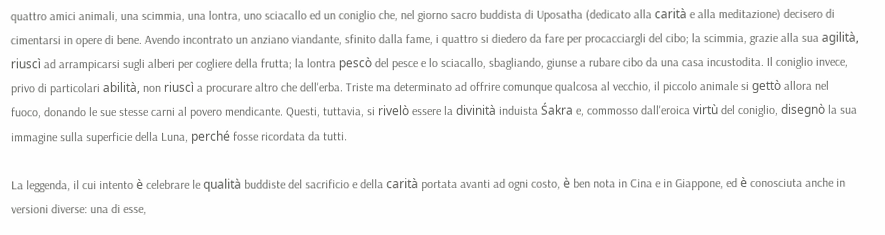quattro amici animali, una scimmia, una lontra, uno sciacallo ed un coniglio che, nel giorno sacro buddista di Uposatha (dedicato alla carità e alla meditazione) decisero di cimentarsi in opere di bene. Avendo incontrato un anziano viandante, sfinito dalla fame, i quattro si diedero da fare per procacciargli del cibo; la scimmia, grazie alla sua agilità, riuscì ad arrampicarsi sugli alberi per cogliere della frutta; la lontra pescò del pesce e lo sciacallo, sbagliando, giunse a rubare cibo da una casa incustodita. Il coniglio invece, privo di particolari abilità, non riuscì a procurare altro che dell'erba. Triste ma determinato ad offrire comunque qualcosa al vecchio, il piccolo animale si gettò allora nel fuoco, donando le sue stesse carni al povero mendicante. Questi, tuttavia, si rivelò essere la divinità induista Śakra e, commosso dall'eroica virtù del coniglio, disegnò la sua immagine sulla superficie della Luna, perché fosse ricordata da tutti.

La leggenda, il cui intento è celebrare le qualità buddiste del sacrificio e della carità portata avanti ad ogni costo, è ben nota in Cina e in Giappone, ed è conosciuta anche in versioni diverse: una di esse,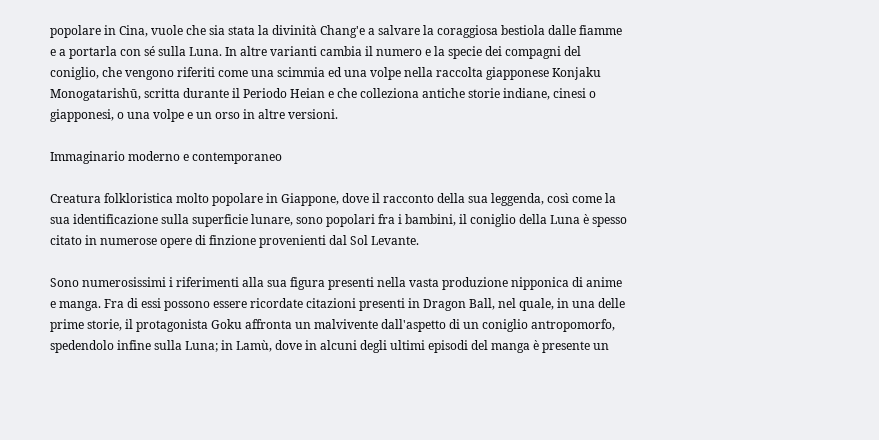popolare in Cina, vuole che sia stata la divinità Chang'e a salvare la coraggiosa bestiola dalle fiamme e a portarla con sé sulla Luna. In altre varianti cambia il numero e la specie dei compagni del coniglio, che vengono riferiti come una scimmia ed una volpe nella raccolta giapponese Konjaku Monogatarishū, scritta durante il Periodo Heian e che colleziona antiche storie indiane, cinesi o giapponesi, o una volpe e un orso in altre versioni.

Immaginario moderno e contemporaneo

Creatura folkloristica molto popolare in Giappone, dove il racconto della sua leggenda, così come la sua identificazione sulla superficie lunare, sono popolari fra i bambini, il coniglio della Luna è spesso citato in numerose opere di finzione provenienti dal Sol Levante.

Sono numerosissimi i riferimenti alla sua figura presenti nella vasta produzione nipponica di anime e manga. Fra di essi possono essere ricordate citazioni presenti in Dragon Ball, nel quale, in una delle prime storie, il protagonista Goku affronta un malvivente dall'aspetto di un coniglio antropomorfo, spedendolo infine sulla Luna; in Lamù, dove in alcuni degli ultimi episodi del manga è presente un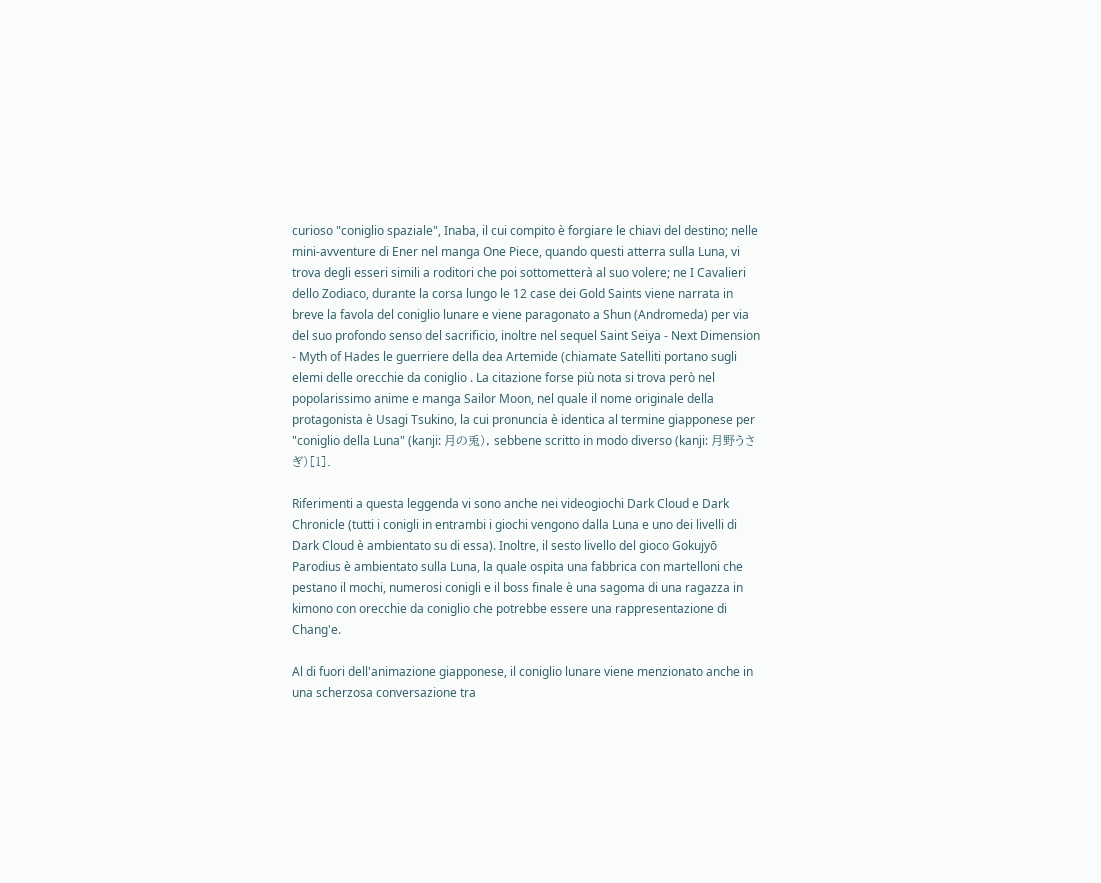curioso "coniglio spaziale", Inaba, il cui compito è forgiare le chiavi del destino; nelle mini-avventure di Ener nel manga One Piece, quando questi atterra sulla Luna, vi trova degli esseri simili a roditori che poi sottometterà al suo volere; ne I Cavalieri dello Zodiaco, durante la corsa lungo le 12 case dei Gold Saints viene narrata in breve la favola del coniglio lunare e viene paragonato a Shun (Andromeda) per via del suo profondo senso del sacrificio, inoltre nel sequel Saint Seiya - Next Dimension - Myth of Hades le guerriere della dea Artemide (chiamate Satelliti portano sugli elemi delle orecchie da coniglio . La citazione forse più nota si trova però nel popolarissimo anime e manga Sailor Moon, nel quale il nome originale della protagonista è Usagi Tsukino, la cui pronuncia è identica al termine giapponese per "coniglio della Luna" (kanji: 月の兎), sebbene scritto in modo diverso (kanji: 月野うさぎ)[1].

Riferimenti a questa leggenda vi sono anche nei videogiochi Dark Cloud e Dark Chronicle (tutti i conigli in entrambi i giochi vengono dalla Luna e uno dei livelli di Dark Cloud è ambientato su di essa). Inoltre, il sesto livello del gioco Gokujyō Parodius è ambientato sulla Luna, la quale ospita una fabbrica con martelloni che pestano il mochi, numerosi conigli e il boss finale è una sagoma di una ragazza in kimono con orecchie da coniglio che potrebbe essere una rappresentazione di Chang'e.

Al di fuori dell'animazione giapponese, il coniglio lunare viene menzionato anche in una scherzosa conversazione tra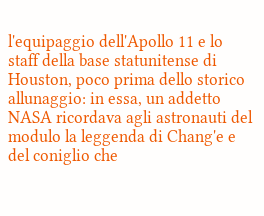l'equipaggio dell'Apollo 11 e lo staff della base statunitense di Houston, poco prima dello storico allunaggio: in essa, un addetto NASA ricordava agli astronauti del modulo la leggenda di Chang'e e del coniglio che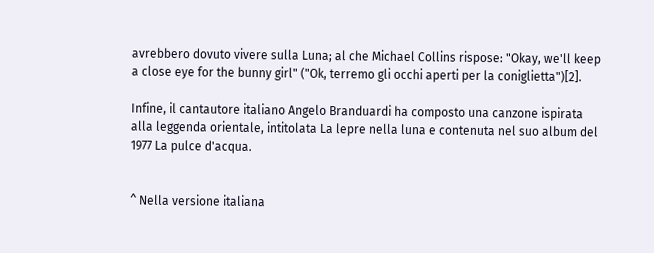avrebbero dovuto vivere sulla Luna; al che Michael Collins rispose: "Okay, we'll keep a close eye for the bunny girl" ("Ok, terremo gli occhi aperti per la coniglietta")[2].

Infine, il cantautore italiano Angelo Branduardi ha composto una canzone ispirata alla leggenda orientale, intitolata La lepre nella luna e contenuta nel suo album del 1977 La pulce d'acqua.


^ Nella versione italiana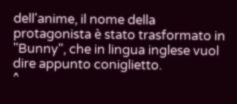dell'anime, il nome della protagonista è stato trasformato in "Bunny", che in lingua inglese vuol dire appunto coniglietto.
^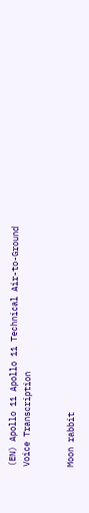(EN) Apollo 11 Apollo 11 Technical Air-to-Ground Voice Transcription


Moon rabbit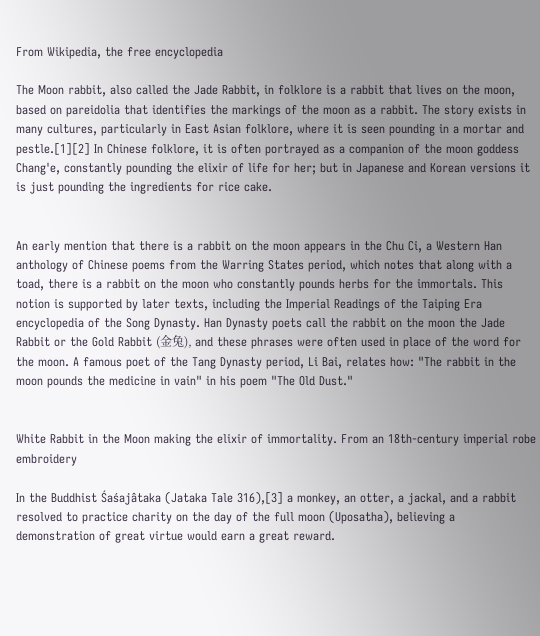From Wikipedia, the free encyclopedia

The Moon rabbit, also called the Jade Rabbit, in folklore is a rabbit that lives on the moon, based on pareidolia that identifies the markings of the moon as a rabbit. The story exists in many cultures, particularly in East Asian folklore, where it is seen pounding in a mortar and pestle.[1][2] In Chinese folklore, it is often portrayed as a companion of the moon goddess Chang'e, constantly pounding the elixir of life for her; but in Japanese and Korean versions it is just pounding the ingredients for rice cake.


An early mention that there is a rabbit on the moon appears in the Chu Ci, a Western Han anthology of Chinese poems from the Warring States period, which notes that along with a toad, there is a rabbit on the moon who constantly pounds herbs for the immortals. This notion is supported by later texts, including the Imperial Readings of the Taiping Era encyclopedia of the Song Dynasty. Han Dynasty poets call the rabbit on the moon the Jade Rabbit or the Gold Rabbit (金兔), and these phrases were often used in place of the word for the moon. A famous poet of the Tang Dynasty period, Li Bai, relates how: "The rabbit in the moon pounds the medicine in vain" in his poem "The Old Dust."


White Rabbit in the Moon making the elixir of immortality. From an 18th-century imperial robe embroidery

In the Buddhist Śaśajâtaka (Jataka Tale 316),[3] a monkey, an otter, a jackal, and a rabbit resolved to practice charity on the day of the full moon (Uposatha), believing a demonstration of great virtue would earn a great reward.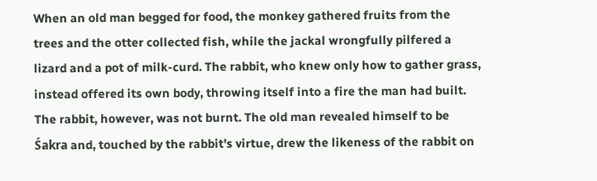When an old man begged for food, the monkey gathered fruits from the trees and the otter collected fish, while the jackal wrongfully pilfered a lizard and a pot of milk-curd. The rabbit, who knew only how to gather grass, instead offered its own body, throwing itself into a fire the man had built. The rabbit, however, was not burnt. The old man revealed himself to be Śakra and, touched by the rabbit's virtue, drew the likeness of the rabbit on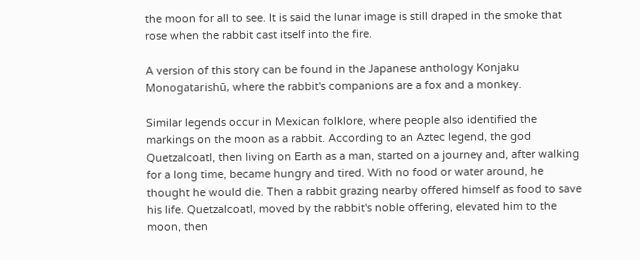the moon for all to see. It is said the lunar image is still draped in the smoke that rose when the rabbit cast itself into the fire.

A version of this story can be found in the Japanese anthology Konjaku Monogatarishū, where the rabbit's companions are a fox and a monkey.

Similar legends occur in Mexican folklore, where people also identified the markings on the moon as a rabbit. According to an Aztec legend, the god Quetzalcoatl, then living on Earth as a man, started on a journey and, after walking for a long time, became hungry and tired. With no food or water around, he thought he would die. Then a rabbit grazing nearby offered himself as food to save his life. Quetzalcoatl, moved by the rabbit's noble offering, elevated him to the moon, then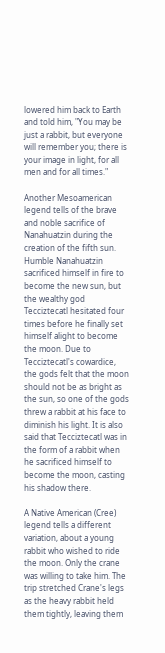lowered him back to Earth and told him, "You may be just a rabbit, but everyone will remember you; there is your image in light, for all men and for all times."

Another Mesoamerican legend tells of the brave and noble sacrifice of Nanahuatzin during the creation of the fifth sun. Humble Nanahuatzin sacrificed himself in fire to become the new sun, but the wealthy god Tecciztecatl hesitated four times before he finally set himself alight to become the moon. Due to Tecciztecatl's cowardice, the gods felt that the moon should not be as bright as the sun, so one of the gods threw a rabbit at his face to diminish his light. It is also said that Tecciztecatl was in the form of a rabbit when he sacrificed himself to become the moon, casting his shadow there.

A Native American (Cree) legend tells a different variation, about a young rabbit who wished to ride the moon. Only the crane was willing to take him. The trip stretched Crane's legs as the heavy rabbit held them tightly, leaving them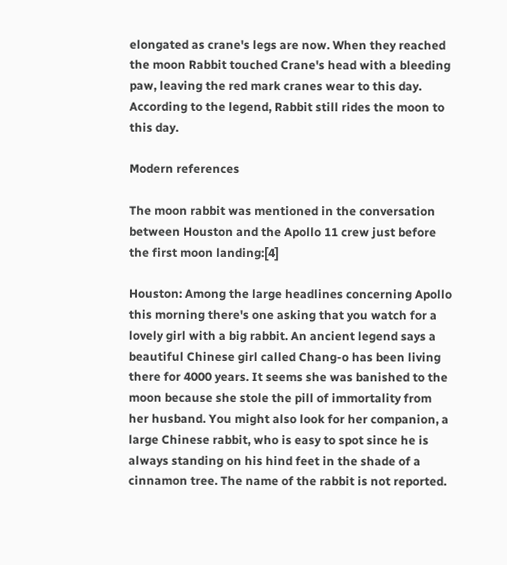elongated as crane's legs are now. When they reached the moon Rabbit touched Crane's head with a bleeding paw, leaving the red mark cranes wear to this day. According to the legend, Rabbit still rides the moon to this day.

Modern references

The moon rabbit was mentioned in the conversation between Houston and the Apollo 11 crew just before the first moon landing:[4]

Houston: Among the large headlines concerning Apollo this morning there's one asking that you watch for a lovely girl with a big rabbit. An ancient legend says a beautiful Chinese girl called Chang-o has been living there for 4000 years. It seems she was banished to the moon because she stole the pill of immortality from her husband. You might also look for her companion, a large Chinese rabbit, who is easy to spot since he is always standing on his hind feet in the shade of a cinnamon tree. The name of the rabbit is not reported.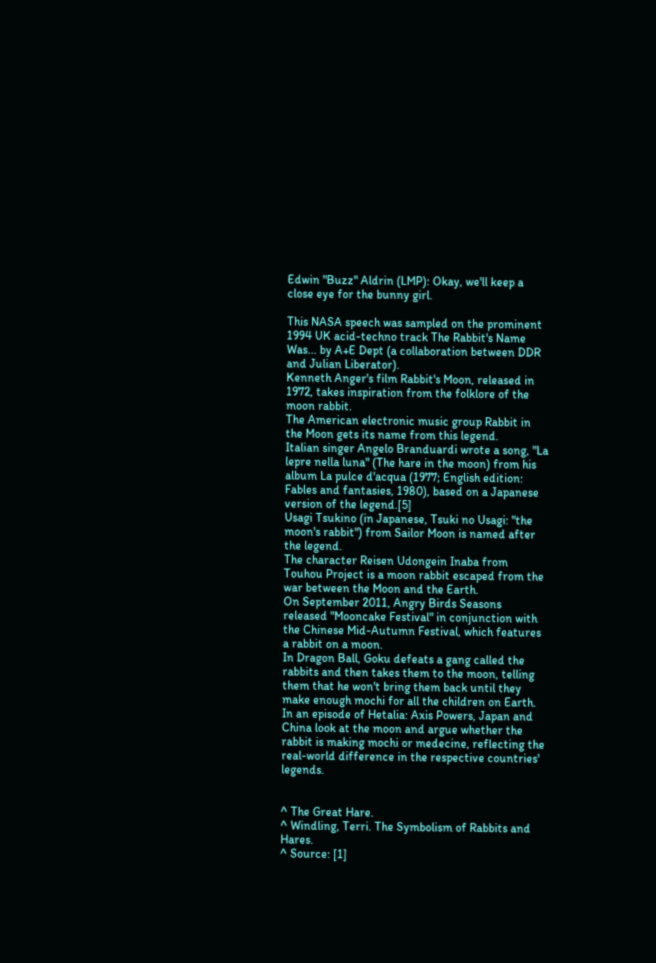Edwin "Buzz" Aldrin (LMP): Okay, we'll keep a close eye for the bunny girl.

This NASA speech was sampled on the prominent 1994 UK acid-techno track The Rabbit's Name Was... by A+E Dept (a collaboration between DDR and Julian Liberator).
Kenneth Anger's film Rabbit's Moon, released in 1972, takes inspiration from the folklore of the moon rabbit.
The American electronic music group Rabbit in the Moon gets its name from this legend.
Italian singer Angelo Branduardi wrote a song, "La lepre nella luna" (The hare in the moon) from his album La pulce d'acqua (1977; English edition: Fables and fantasies, 1980), based on a Japanese version of the legend.[5]
Usagi Tsukino (in Japanese, Tsuki no Usagi: "the moon's rabbit") from Sailor Moon is named after the legend.
The character Reisen Udongein Inaba from Touhou Project is a moon rabbit escaped from the war between the Moon and the Earth.
On September 2011, Angry Birds Seasons released "Mooncake Festival" in conjunction with the Chinese Mid-Autumn Festival, which features a rabbit on a moon.
In Dragon Ball, Goku defeats a gang called the rabbits and then takes them to the moon, telling them that he won't bring them back until they make enough mochi for all the children on Earth.
In an episode of Hetalia: Axis Powers, Japan and China look at the moon and argue whether the rabbit is making mochi or medecine, reflecting the real-world difference in the respective countries' legends.


^ The Great Hare.
^ Windling, Terri. The Symbolism of Rabbits and Hares.
^ Source: [1]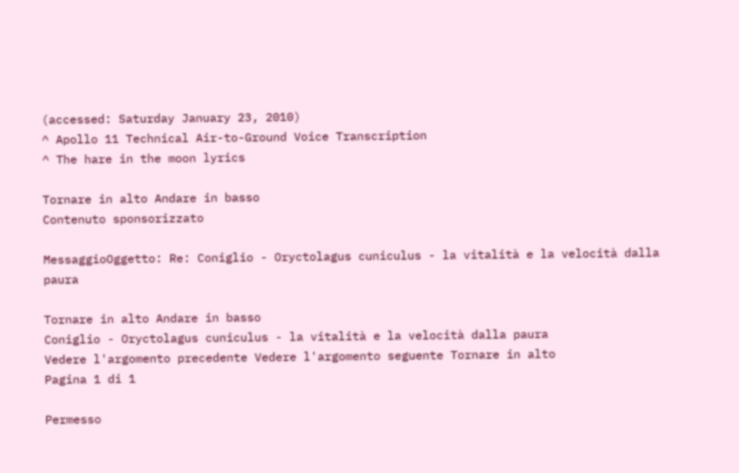(accessed: Saturday January 23, 2010)
^ Apollo 11 Technical Air-to-Ground Voice Transcription
^ The hare in the moon lyrics

Tornare in alto Andare in basso
Contenuto sponsorizzato

MessaggioOggetto: Re: Coniglio - Oryctolagus cuniculus - la vitalità e la velocità dalla paura

Tornare in alto Andare in basso
Coniglio - Oryctolagus cuniculus - la vitalità e la velocità dalla paura
Vedere l'argomento precedente Vedere l'argomento seguente Tornare in alto
Pagina 1 di 1

Permesso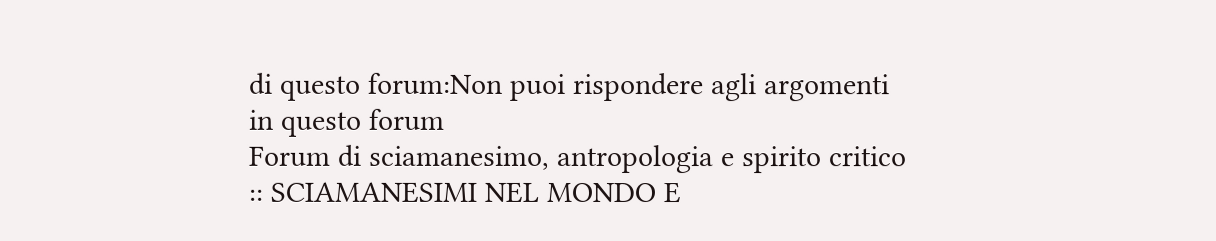di questo forum:Non puoi rispondere agli argomenti in questo forum
Forum di sciamanesimo, antropologia e spirito critico :: SCIAMANESIMI NEL MONDO E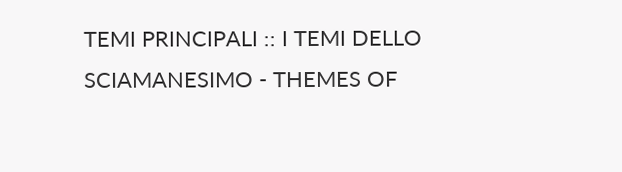TEMI PRINCIPALI :: I TEMI DELLO SCIAMANESIMO - THEMES OF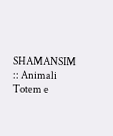SHAMANSIM :: Animali Totem e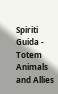Spiriti Guida - Totem Animals and Allies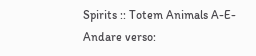Spirits :: Totem Animals A-E-
Andare verso: